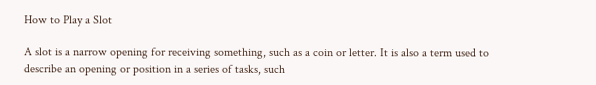How to Play a Slot

A slot is a narrow opening for receiving something, such as a coin or letter. It is also a term used to describe an opening or position in a series of tasks, such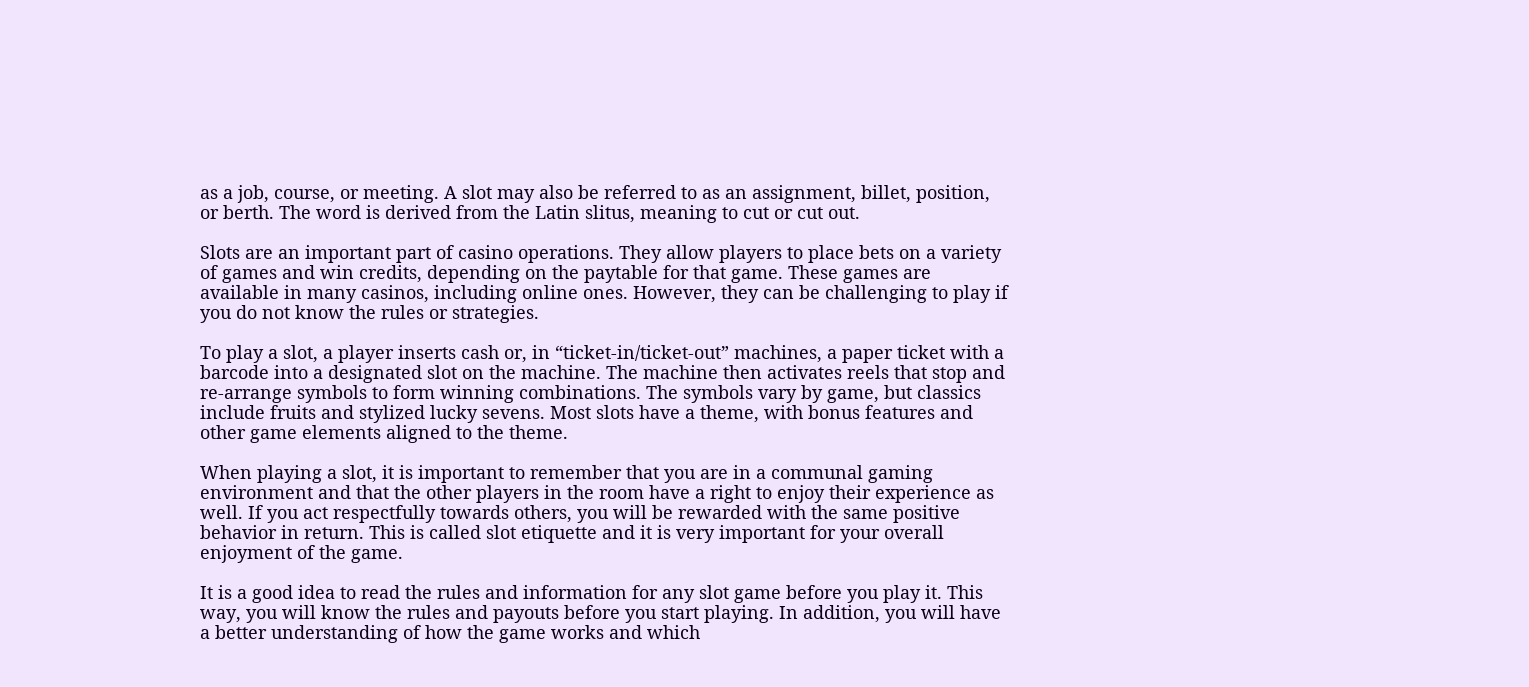as a job, course, or meeting. A slot may also be referred to as an assignment, billet, position, or berth. The word is derived from the Latin slitus, meaning to cut or cut out.

Slots are an important part of casino operations. They allow players to place bets on a variety of games and win credits, depending on the paytable for that game. These games are available in many casinos, including online ones. However, they can be challenging to play if you do not know the rules or strategies.

To play a slot, a player inserts cash or, in “ticket-in/ticket-out” machines, a paper ticket with a barcode into a designated slot on the machine. The machine then activates reels that stop and re-arrange symbols to form winning combinations. The symbols vary by game, but classics include fruits and stylized lucky sevens. Most slots have a theme, with bonus features and other game elements aligned to the theme.

When playing a slot, it is important to remember that you are in a communal gaming environment and that the other players in the room have a right to enjoy their experience as well. If you act respectfully towards others, you will be rewarded with the same positive behavior in return. This is called slot etiquette and it is very important for your overall enjoyment of the game.

It is a good idea to read the rules and information for any slot game before you play it. This way, you will know the rules and payouts before you start playing. In addition, you will have a better understanding of how the game works and which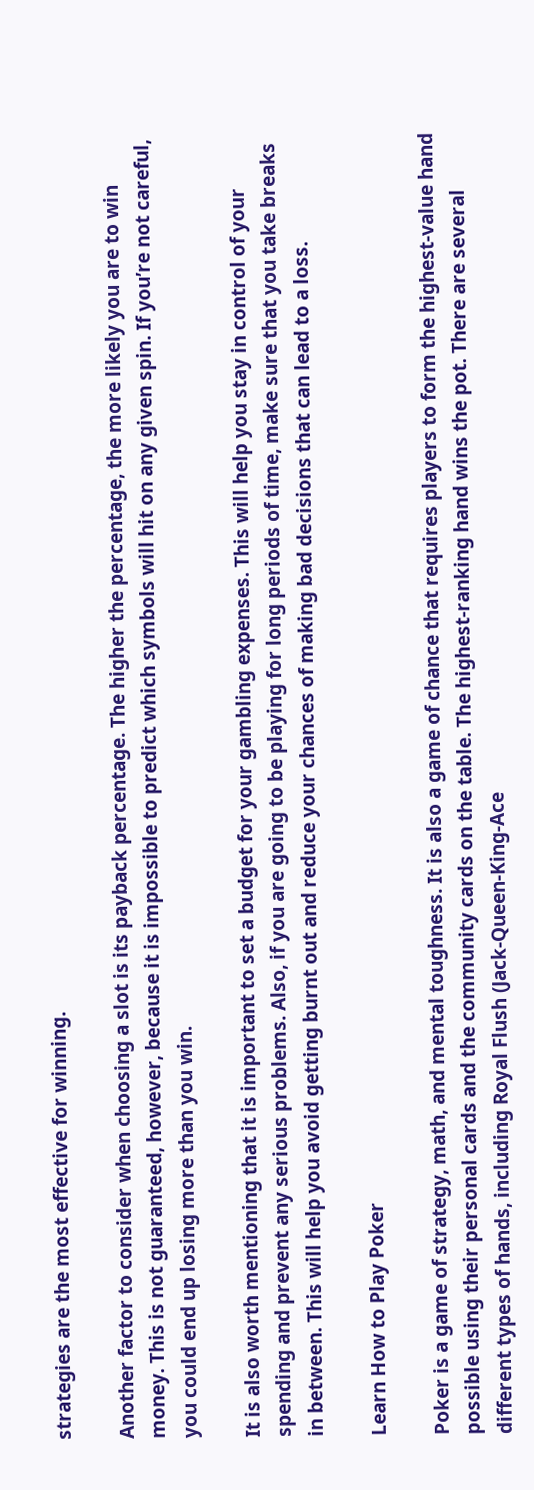strategies are the most effective for winning.

Another factor to consider when choosing a slot is its payback percentage. The higher the percentage, the more likely you are to win money. This is not guaranteed, however, because it is impossible to predict which symbols will hit on any given spin. If you’re not careful, you could end up losing more than you win.

It is also worth mentioning that it is important to set a budget for your gambling expenses. This will help you stay in control of your spending and prevent any serious problems. Also, if you are going to be playing for long periods of time, make sure that you take breaks in between. This will help you avoid getting burnt out and reduce your chances of making bad decisions that can lead to a loss.

Learn How to Play Poker

Poker is a game of strategy, math, and mental toughness. It is also a game of chance that requires players to form the highest-value hand possible using their personal cards and the community cards on the table. The highest-ranking hand wins the pot. There are several different types of hands, including Royal Flush (Jack-Queen-King-Ace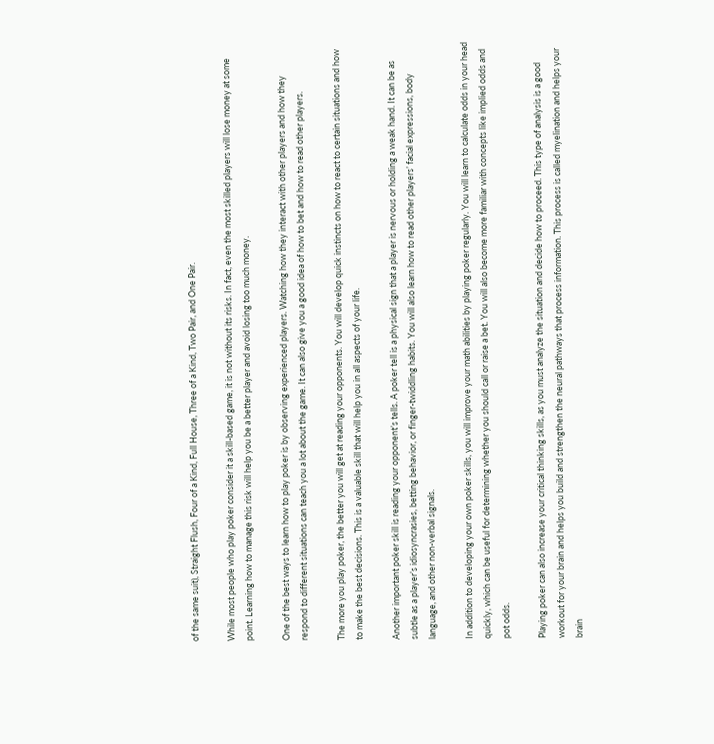of the same suit), Straight Flush, Four of a Kind, Full House, Three of a Kind, Two Pair, and One Pair.

While most people who play poker consider it a skill-based game, it is not without its risks. In fact, even the most skilled players will lose money at some point. Learning how to manage this risk will help you be a better player and avoid losing too much money.

One of the best ways to learn how to play poker is by observing experienced players. Watching how they interact with other players and how they respond to different situations can teach you a lot about the game. It can also give you a good idea of how to bet and how to read other players.

The more you play poker, the better you will get at reading your opponents. You will develop quick instincts on how to react to certain situations and how to make the best decisions. This is a valuable skill that will help you in all aspects of your life.

Another important poker skill is reading your opponent’s tells. A poker tell is a physical sign that a player is nervous or holding a weak hand. It can be as subtle as a player’s idiosyncrasies, betting behavior, or finger-twiddling habits. You will also learn how to read other players’ facial expressions, body language, and other non-verbal signals.

In addition to developing your own poker skills, you will improve your math abilities by playing poker regularly. You will learn to calculate odds in your head quickly, which can be useful for determining whether you should call or raise a bet. You will also become more familiar with concepts like implied odds and pot odds.

Playing poker can also increase your critical thinking skills, as you must analyze the situation and decide how to proceed. This type of analysis is a good workout for your brain and helps you build and strengthen the neural pathways that process information. This process is called myelination and helps your brain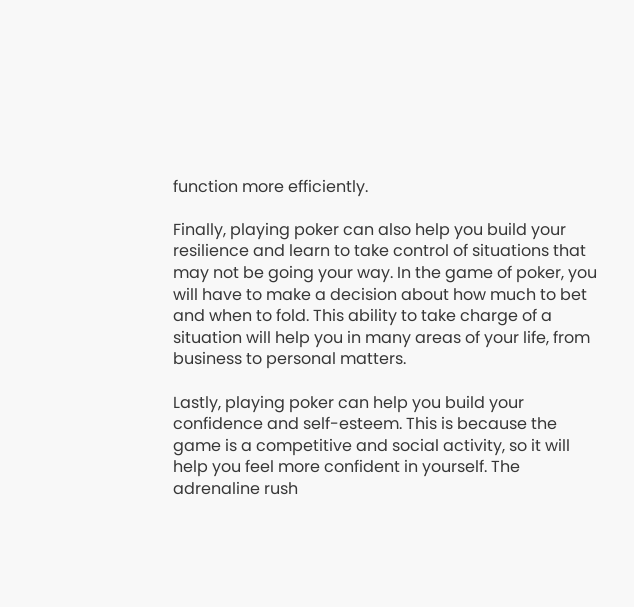function more efficiently.

Finally, playing poker can also help you build your resilience and learn to take control of situations that may not be going your way. In the game of poker, you will have to make a decision about how much to bet and when to fold. This ability to take charge of a situation will help you in many areas of your life, from business to personal matters.

Lastly, playing poker can help you build your confidence and self-esteem. This is because the game is a competitive and social activity, so it will help you feel more confident in yourself. The adrenaline rush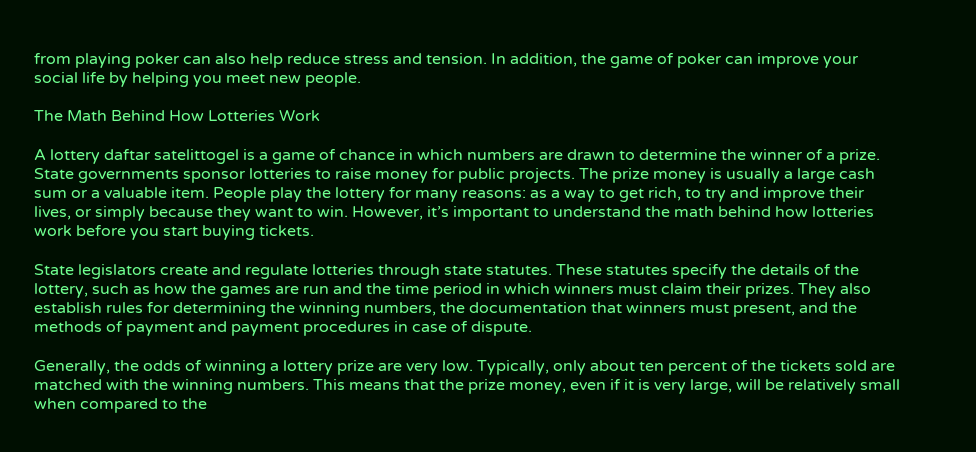from playing poker can also help reduce stress and tension. In addition, the game of poker can improve your social life by helping you meet new people.

The Math Behind How Lotteries Work

A lottery daftar satelittogel is a game of chance in which numbers are drawn to determine the winner of a prize. State governments sponsor lotteries to raise money for public projects. The prize money is usually a large cash sum or a valuable item. People play the lottery for many reasons: as a way to get rich, to try and improve their lives, or simply because they want to win. However, it’s important to understand the math behind how lotteries work before you start buying tickets.

State legislators create and regulate lotteries through state statutes. These statutes specify the details of the lottery, such as how the games are run and the time period in which winners must claim their prizes. They also establish rules for determining the winning numbers, the documentation that winners must present, and the methods of payment and payment procedures in case of dispute.

Generally, the odds of winning a lottery prize are very low. Typically, only about ten percent of the tickets sold are matched with the winning numbers. This means that the prize money, even if it is very large, will be relatively small when compared to the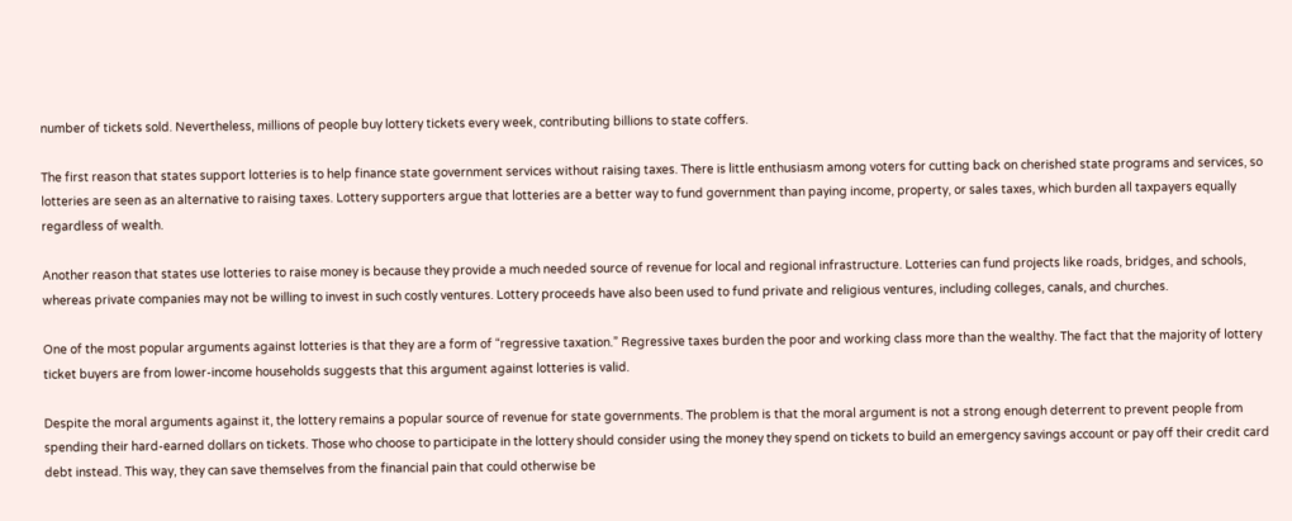number of tickets sold. Nevertheless, millions of people buy lottery tickets every week, contributing billions to state coffers.

The first reason that states support lotteries is to help finance state government services without raising taxes. There is little enthusiasm among voters for cutting back on cherished state programs and services, so lotteries are seen as an alternative to raising taxes. Lottery supporters argue that lotteries are a better way to fund government than paying income, property, or sales taxes, which burden all taxpayers equally regardless of wealth.

Another reason that states use lotteries to raise money is because they provide a much needed source of revenue for local and regional infrastructure. Lotteries can fund projects like roads, bridges, and schools, whereas private companies may not be willing to invest in such costly ventures. Lottery proceeds have also been used to fund private and religious ventures, including colleges, canals, and churches.

One of the most popular arguments against lotteries is that they are a form of “regressive taxation.” Regressive taxes burden the poor and working class more than the wealthy. The fact that the majority of lottery ticket buyers are from lower-income households suggests that this argument against lotteries is valid.

Despite the moral arguments against it, the lottery remains a popular source of revenue for state governments. The problem is that the moral argument is not a strong enough deterrent to prevent people from spending their hard-earned dollars on tickets. Those who choose to participate in the lottery should consider using the money they spend on tickets to build an emergency savings account or pay off their credit card debt instead. This way, they can save themselves from the financial pain that could otherwise be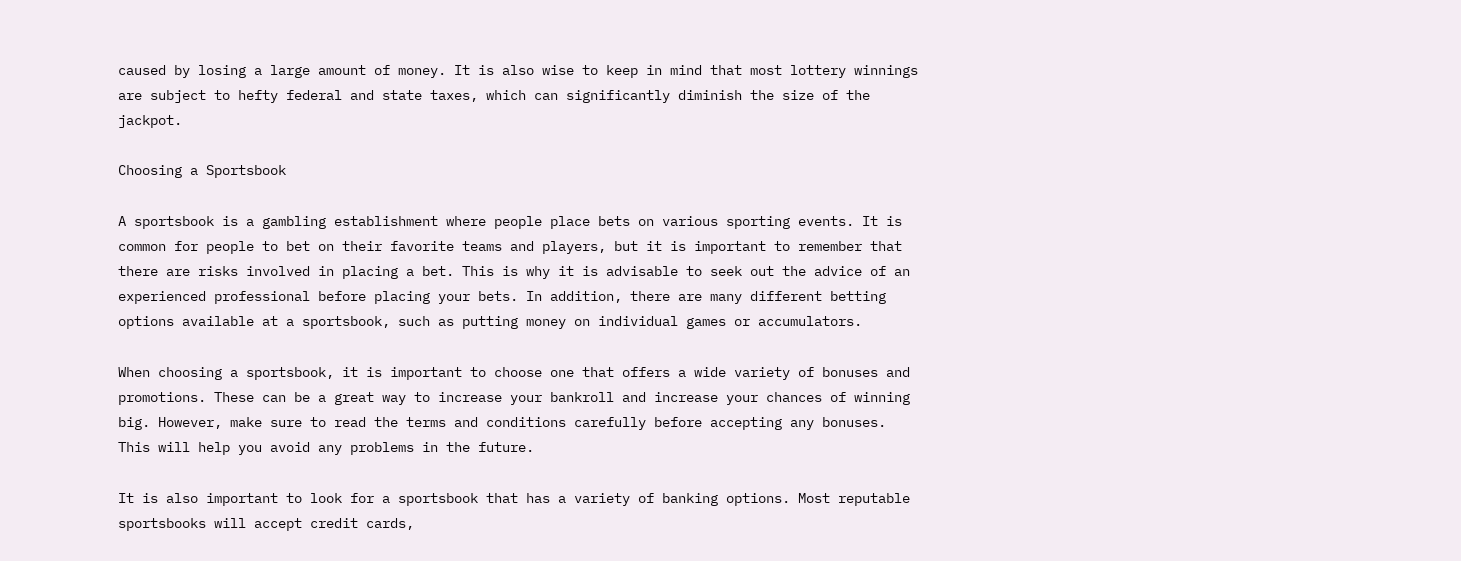caused by losing a large amount of money. It is also wise to keep in mind that most lottery winnings are subject to hefty federal and state taxes, which can significantly diminish the size of the jackpot.

Choosing a Sportsbook

A sportsbook is a gambling establishment where people place bets on various sporting events. It is common for people to bet on their favorite teams and players, but it is important to remember that there are risks involved in placing a bet. This is why it is advisable to seek out the advice of an experienced professional before placing your bets. In addition, there are many different betting options available at a sportsbook, such as putting money on individual games or accumulators.

When choosing a sportsbook, it is important to choose one that offers a wide variety of bonuses and promotions. These can be a great way to increase your bankroll and increase your chances of winning big. However, make sure to read the terms and conditions carefully before accepting any bonuses. This will help you avoid any problems in the future.

It is also important to look for a sportsbook that has a variety of banking options. Most reputable sportsbooks will accept credit cards,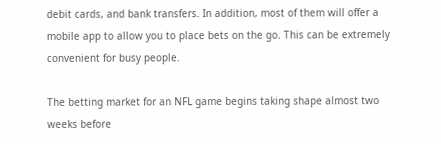debit cards, and bank transfers. In addition, most of them will offer a mobile app to allow you to place bets on the go. This can be extremely convenient for busy people.

The betting market for an NFL game begins taking shape almost two weeks before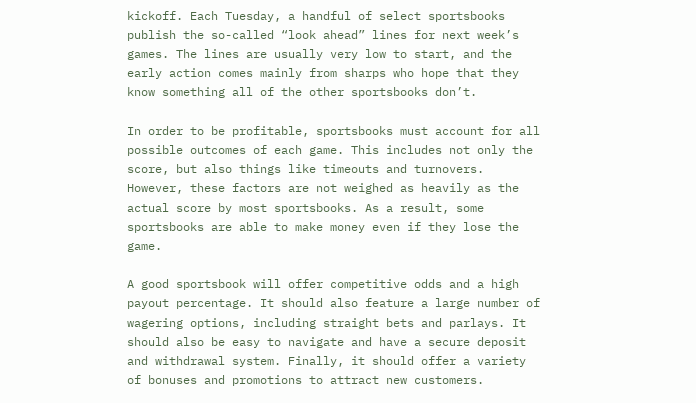kickoff. Each Tuesday, a handful of select sportsbooks publish the so-called “look ahead” lines for next week’s games. The lines are usually very low to start, and the early action comes mainly from sharps who hope that they know something all of the other sportsbooks don’t.

In order to be profitable, sportsbooks must account for all possible outcomes of each game. This includes not only the score, but also things like timeouts and turnovers. However, these factors are not weighed as heavily as the actual score by most sportsbooks. As a result, some sportsbooks are able to make money even if they lose the game.

A good sportsbook will offer competitive odds and a high payout percentage. It should also feature a large number of wagering options, including straight bets and parlays. It should also be easy to navigate and have a secure deposit and withdrawal system. Finally, it should offer a variety of bonuses and promotions to attract new customers.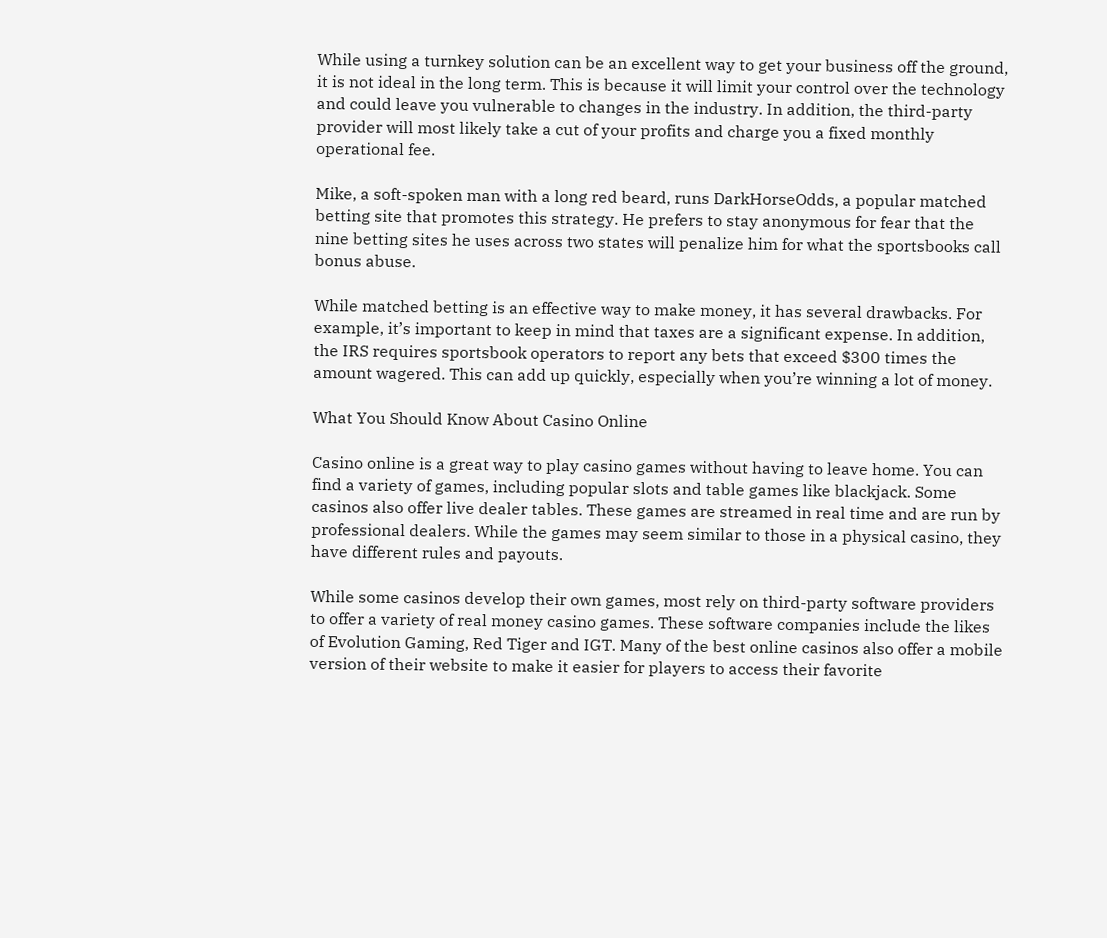While using a turnkey solution can be an excellent way to get your business off the ground, it is not ideal in the long term. This is because it will limit your control over the technology and could leave you vulnerable to changes in the industry. In addition, the third-party provider will most likely take a cut of your profits and charge you a fixed monthly operational fee.

Mike, a soft-spoken man with a long red beard, runs DarkHorseOdds, a popular matched betting site that promotes this strategy. He prefers to stay anonymous for fear that the nine betting sites he uses across two states will penalize him for what the sportsbooks call bonus abuse.

While matched betting is an effective way to make money, it has several drawbacks. For example, it’s important to keep in mind that taxes are a significant expense. In addition, the IRS requires sportsbook operators to report any bets that exceed $300 times the amount wagered. This can add up quickly, especially when you’re winning a lot of money.

What You Should Know About Casino Online

Casino online is a great way to play casino games without having to leave home. You can find a variety of games, including popular slots and table games like blackjack. Some casinos also offer live dealer tables. These games are streamed in real time and are run by professional dealers. While the games may seem similar to those in a physical casino, they have different rules and payouts.

While some casinos develop their own games, most rely on third-party software providers to offer a variety of real money casino games. These software companies include the likes of Evolution Gaming, Red Tiger and IGT. Many of the best online casinos also offer a mobile version of their website to make it easier for players to access their favorite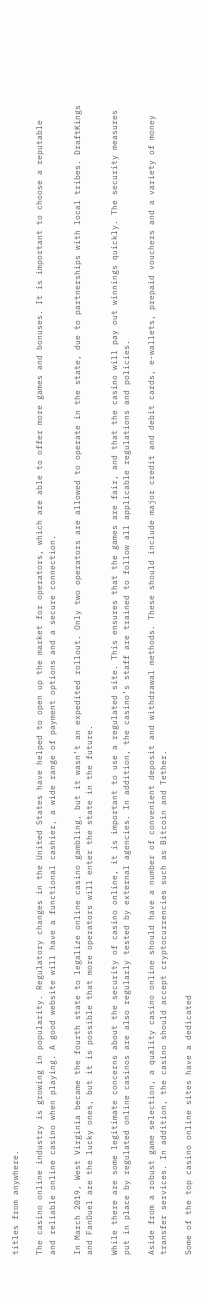titles from anywhere.

The casino online industry is growing in popularity. Regulatory changes in the United States have helped to open up the market for operators, which are able to offer more games and bonuses. It is important to choose a reputable and reliable online casino when playing. A good website will have a functional cashier, a wide range of payment options and a secure connection.

In March 2019, West Virginia became the fourth state to legalize online casino gambling, but it wasn’t an expedited rollout. Only two operators are allowed to operate in the state, due to partnerships with local tribes. DraftKings and FanDuel are the lucky ones, but it is possible that more operators will enter the state in the future.

While there are some legitimate concerns about the security of casino online, it is important to use a regulated site. This ensures that the games are fair, and that the casino will pay out winnings quickly. The security measures put in place by regulated online casinos are also regularly tested by external agencies. In addition, the casino’s staff are trained to follow all applicable regulations and policies.

Aside from a robust game selection, a quality casino online should have a number of convenient deposit and withdrawal methods. These should include major credit and debit cards, e-wallets, prepaid vouchers and a variety of money transfer services. In addition, the casino should accept cryptocurrencies such as Bitcoin and Tether.

Some of the top casino online sites have a dedicated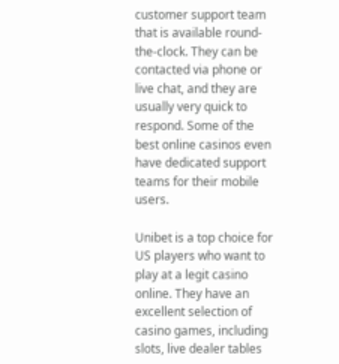customer support team that is available round-the-clock. They can be contacted via phone or live chat, and they are usually very quick to respond. Some of the best online casinos even have dedicated support teams for their mobile users.

Unibet is a top choice for US players who want to play at a legit casino online. They have an excellent selection of casino games, including slots, live dealer tables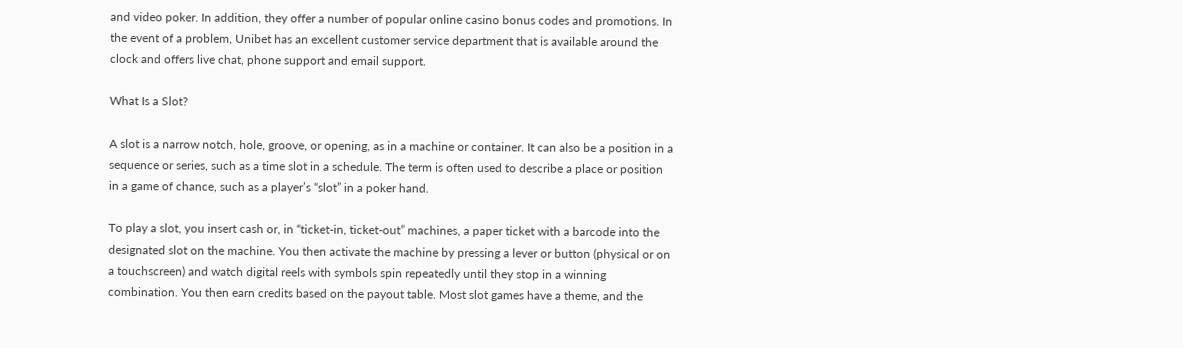and video poker. In addition, they offer a number of popular online casino bonus codes and promotions. In the event of a problem, Unibet has an excellent customer service department that is available around the clock and offers live chat, phone support and email support.

What Is a Slot?

A slot is a narrow notch, hole, groove, or opening, as in a machine or container. It can also be a position in a sequence or series, such as a time slot in a schedule. The term is often used to describe a place or position in a game of chance, such as a player’s “slot” in a poker hand.

To play a slot, you insert cash or, in “ticket-in, ticket-out” machines, a paper ticket with a barcode into the designated slot on the machine. You then activate the machine by pressing a lever or button (physical or on a touchscreen) and watch digital reels with symbols spin repeatedly until they stop in a winning combination. You then earn credits based on the payout table. Most slot games have a theme, and the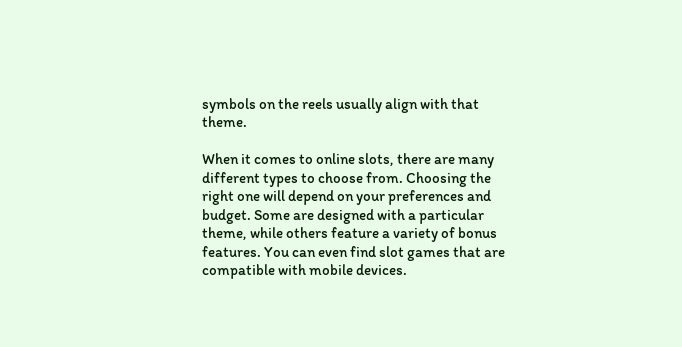symbols on the reels usually align with that theme.

When it comes to online slots, there are many different types to choose from. Choosing the right one will depend on your preferences and budget. Some are designed with a particular theme, while others feature a variety of bonus features. You can even find slot games that are compatible with mobile devices.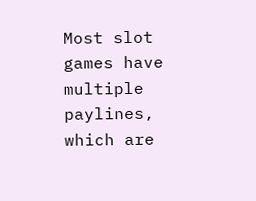Most slot games have multiple paylines, which are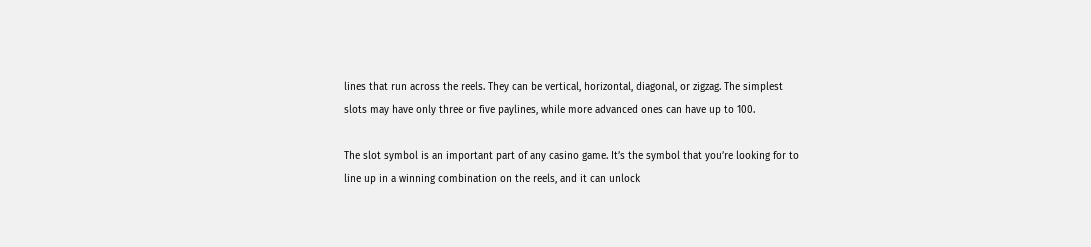lines that run across the reels. They can be vertical, horizontal, diagonal, or zigzag. The simplest slots may have only three or five paylines, while more advanced ones can have up to 100.

The slot symbol is an important part of any casino game. It’s the symbol that you’re looking for to line up in a winning combination on the reels, and it can unlock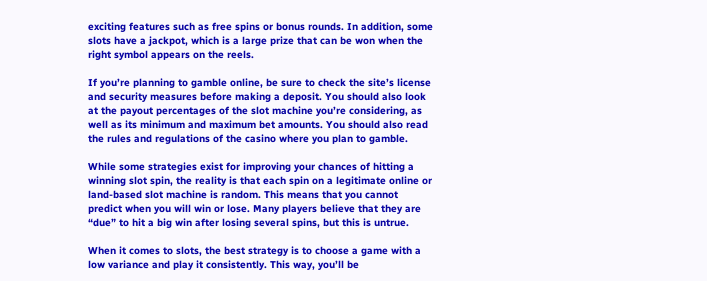exciting features such as free spins or bonus rounds. In addition, some slots have a jackpot, which is a large prize that can be won when the right symbol appears on the reels.

If you’re planning to gamble online, be sure to check the site’s license and security measures before making a deposit. You should also look at the payout percentages of the slot machine you’re considering, as well as its minimum and maximum bet amounts. You should also read the rules and regulations of the casino where you plan to gamble.

While some strategies exist for improving your chances of hitting a winning slot spin, the reality is that each spin on a legitimate online or land-based slot machine is random. This means that you cannot predict when you will win or lose. Many players believe that they are “due” to hit a big win after losing several spins, but this is untrue.

When it comes to slots, the best strategy is to choose a game with a low variance and play it consistently. This way, you’ll be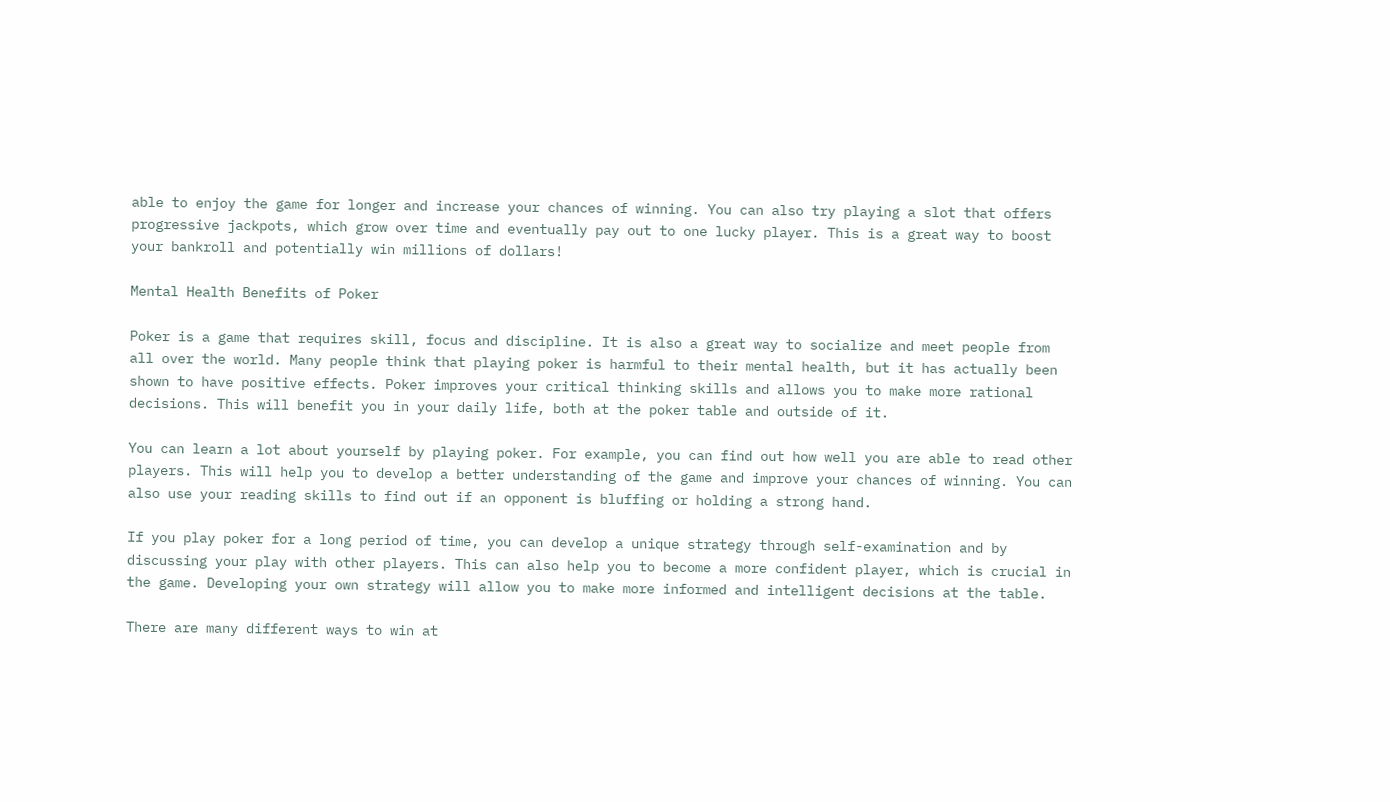able to enjoy the game for longer and increase your chances of winning. You can also try playing a slot that offers progressive jackpots, which grow over time and eventually pay out to one lucky player. This is a great way to boost your bankroll and potentially win millions of dollars!

Mental Health Benefits of Poker

Poker is a game that requires skill, focus and discipline. It is also a great way to socialize and meet people from all over the world. Many people think that playing poker is harmful to their mental health, but it has actually been shown to have positive effects. Poker improves your critical thinking skills and allows you to make more rational decisions. This will benefit you in your daily life, both at the poker table and outside of it.

You can learn a lot about yourself by playing poker. For example, you can find out how well you are able to read other players. This will help you to develop a better understanding of the game and improve your chances of winning. You can also use your reading skills to find out if an opponent is bluffing or holding a strong hand.

If you play poker for a long period of time, you can develop a unique strategy through self-examination and by discussing your play with other players. This can also help you to become a more confident player, which is crucial in the game. Developing your own strategy will allow you to make more informed and intelligent decisions at the table.

There are many different ways to win at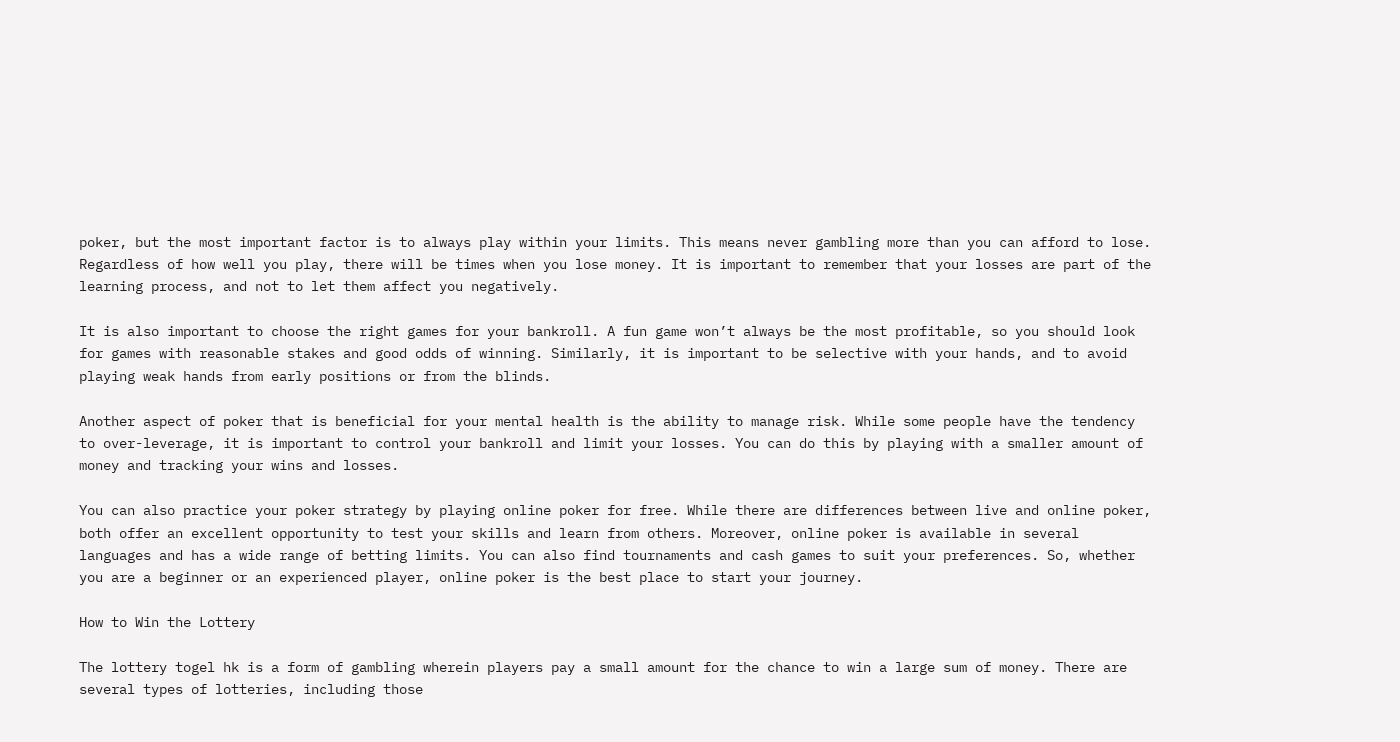poker, but the most important factor is to always play within your limits. This means never gambling more than you can afford to lose. Regardless of how well you play, there will be times when you lose money. It is important to remember that your losses are part of the learning process, and not to let them affect you negatively.

It is also important to choose the right games for your bankroll. A fun game won’t always be the most profitable, so you should look for games with reasonable stakes and good odds of winning. Similarly, it is important to be selective with your hands, and to avoid playing weak hands from early positions or from the blinds.

Another aspect of poker that is beneficial for your mental health is the ability to manage risk. While some people have the tendency to over-leverage, it is important to control your bankroll and limit your losses. You can do this by playing with a smaller amount of money and tracking your wins and losses.

You can also practice your poker strategy by playing online poker for free. While there are differences between live and online poker, both offer an excellent opportunity to test your skills and learn from others. Moreover, online poker is available in several languages and has a wide range of betting limits. You can also find tournaments and cash games to suit your preferences. So, whether you are a beginner or an experienced player, online poker is the best place to start your journey.

How to Win the Lottery

The lottery togel hk is a form of gambling wherein players pay a small amount for the chance to win a large sum of money. There are several types of lotteries, including those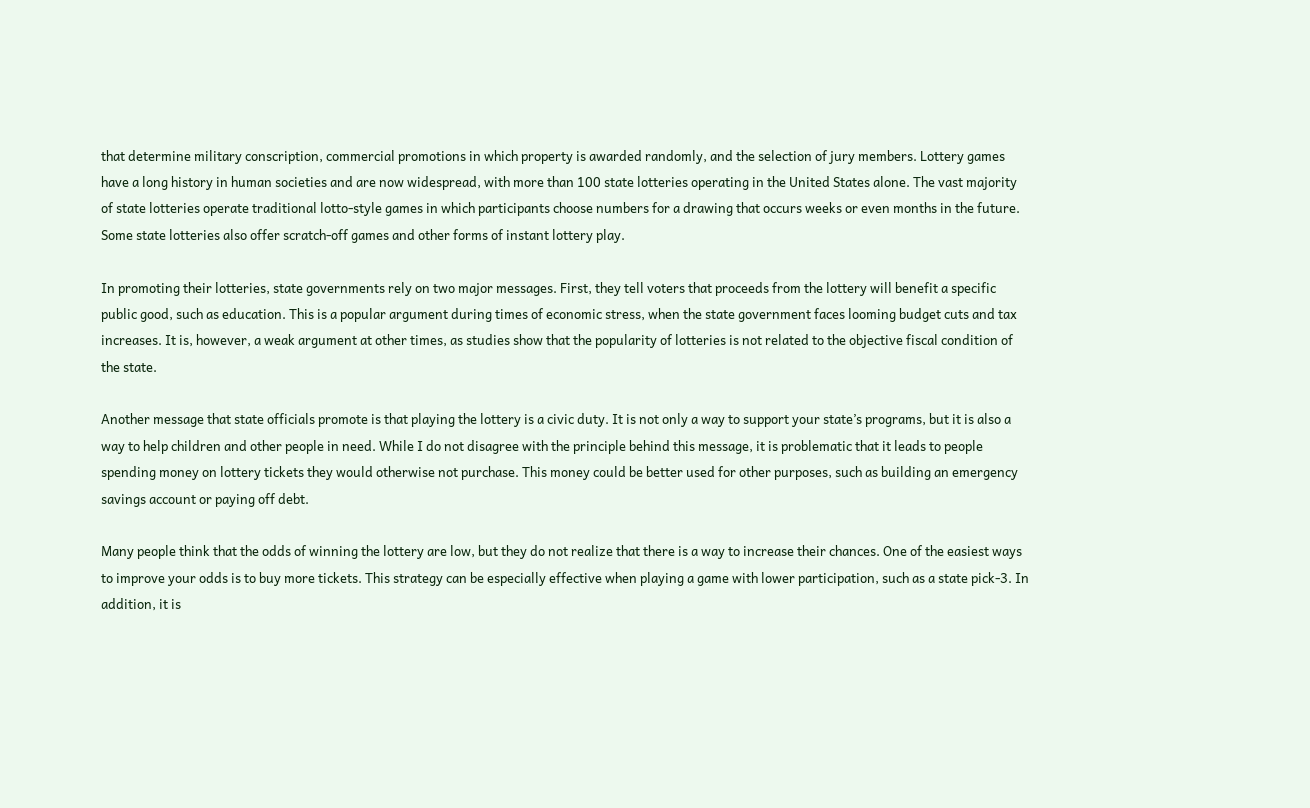that determine military conscription, commercial promotions in which property is awarded randomly, and the selection of jury members. Lottery games have a long history in human societies and are now widespread, with more than 100 state lotteries operating in the United States alone. The vast majority of state lotteries operate traditional lotto-style games in which participants choose numbers for a drawing that occurs weeks or even months in the future. Some state lotteries also offer scratch-off games and other forms of instant lottery play.

In promoting their lotteries, state governments rely on two major messages. First, they tell voters that proceeds from the lottery will benefit a specific public good, such as education. This is a popular argument during times of economic stress, when the state government faces looming budget cuts and tax increases. It is, however, a weak argument at other times, as studies show that the popularity of lotteries is not related to the objective fiscal condition of the state.

Another message that state officials promote is that playing the lottery is a civic duty. It is not only a way to support your state’s programs, but it is also a way to help children and other people in need. While I do not disagree with the principle behind this message, it is problematic that it leads to people spending money on lottery tickets they would otherwise not purchase. This money could be better used for other purposes, such as building an emergency savings account or paying off debt.

Many people think that the odds of winning the lottery are low, but they do not realize that there is a way to increase their chances. One of the easiest ways to improve your odds is to buy more tickets. This strategy can be especially effective when playing a game with lower participation, such as a state pick-3. In addition, it is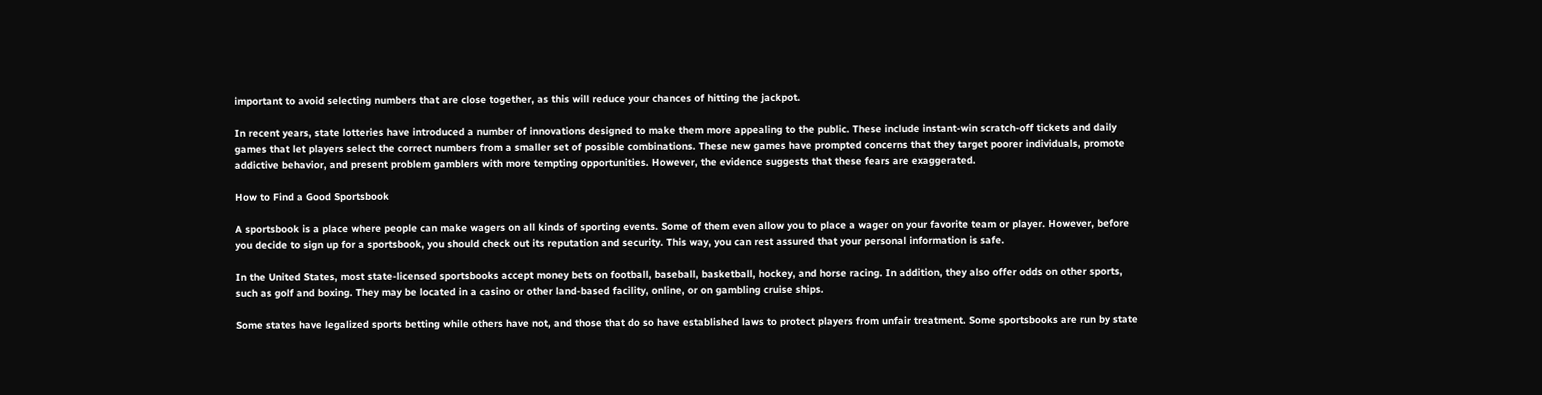important to avoid selecting numbers that are close together, as this will reduce your chances of hitting the jackpot.

In recent years, state lotteries have introduced a number of innovations designed to make them more appealing to the public. These include instant-win scratch-off tickets and daily games that let players select the correct numbers from a smaller set of possible combinations. These new games have prompted concerns that they target poorer individuals, promote addictive behavior, and present problem gamblers with more tempting opportunities. However, the evidence suggests that these fears are exaggerated.

How to Find a Good Sportsbook

A sportsbook is a place where people can make wagers on all kinds of sporting events. Some of them even allow you to place a wager on your favorite team or player. However, before you decide to sign up for a sportsbook, you should check out its reputation and security. This way, you can rest assured that your personal information is safe.

In the United States, most state-licensed sportsbooks accept money bets on football, baseball, basketball, hockey, and horse racing. In addition, they also offer odds on other sports, such as golf and boxing. They may be located in a casino or other land-based facility, online, or on gambling cruise ships.

Some states have legalized sports betting while others have not, and those that do so have established laws to protect players from unfair treatment. Some sportsbooks are run by state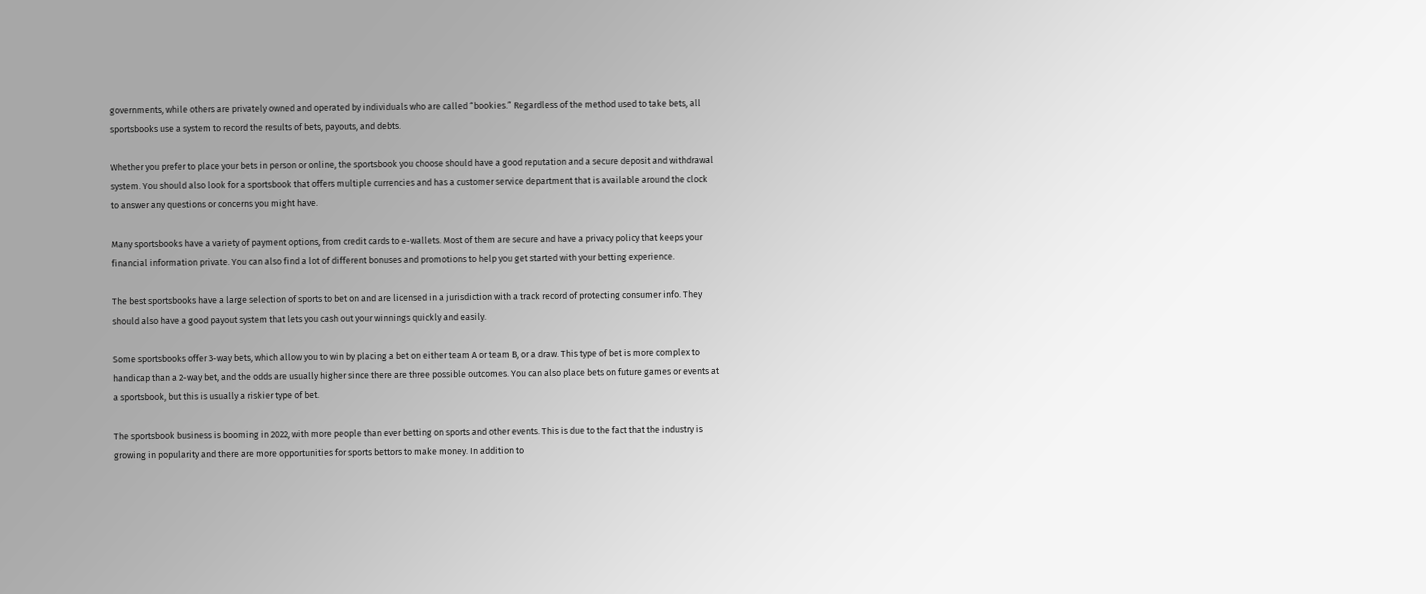governments, while others are privately owned and operated by individuals who are called “bookies.” Regardless of the method used to take bets, all sportsbooks use a system to record the results of bets, payouts, and debts.

Whether you prefer to place your bets in person or online, the sportsbook you choose should have a good reputation and a secure deposit and withdrawal system. You should also look for a sportsbook that offers multiple currencies and has a customer service department that is available around the clock to answer any questions or concerns you might have.

Many sportsbooks have a variety of payment options, from credit cards to e-wallets. Most of them are secure and have a privacy policy that keeps your financial information private. You can also find a lot of different bonuses and promotions to help you get started with your betting experience.

The best sportsbooks have a large selection of sports to bet on and are licensed in a jurisdiction with a track record of protecting consumer info. They should also have a good payout system that lets you cash out your winnings quickly and easily.

Some sportsbooks offer 3-way bets, which allow you to win by placing a bet on either team A or team B, or a draw. This type of bet is more complex to handicap than a 2-way bet, and the odds are usually higher since there are three possible outcomes. You can also place bets on future games or events at a sportsbook, but this is usually a riskier type of bet.

The sportsbook business is booming in 2022, with more people than ever betting on sports and other events. This is due to the fact that the industry is growing in popularity and there are more opportunities for sports bettors to make money. In addition to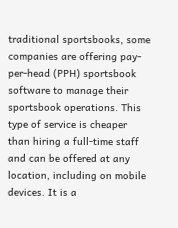traditional sportsbooks, some companies are offering pay-per-head (PPH) sportsbook software to manage their sportsbook operations. This type of service is cheaper than hiring a full-time staff and can be offered at any location, including on mobile devices. It is a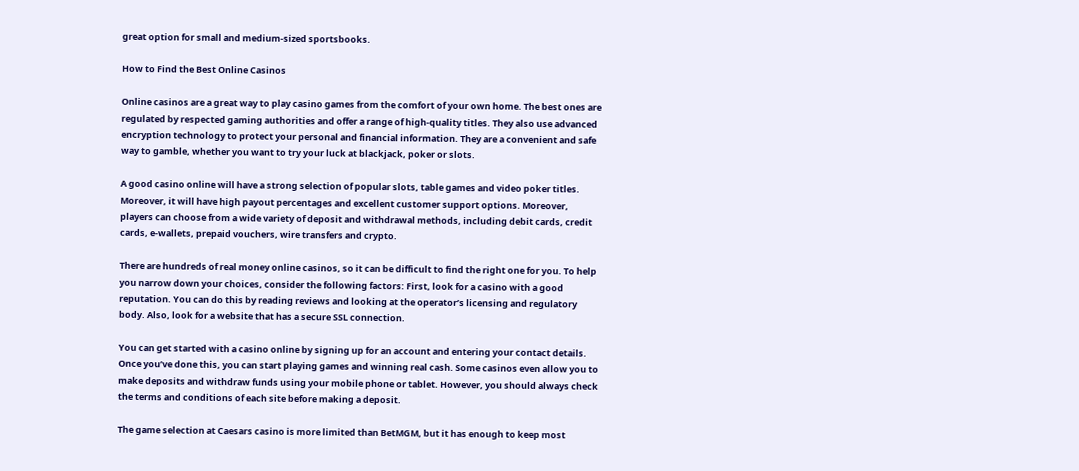great option for small and medium-sized sportsbooks.

How to Find the Best Online Casinos

Online casinos are a great way to play casino games from the comfort of your own home. The best ones are regulated by respected gaming authorities and offer a range of high-quality titles. They also use advanced encryption technology to protect your personal and financial information. They are a convenient and safe way to gamble, whether you want to try your luck at blackjack, poker or slots.

A good casino online will have a strong selection of popular slots, table games and video poker titles. Moreover, it will have high payout percentages and excellent customer support options. Moreover, players can choose from a wide variety of deposit and withdrawal methods, including debit cards, credit cards, e-wallets, prepaid vouchers, wire transfers and crypto.

There are hundreds of real money online casinos, so it can be difficult to find the right one for you. To help you narrow down your choices, consider the following factors: First, look for a casino with a good reputation. You can do this by reading reviews and looking at the operator’s licensing and regulatory body. Also, look for a website that has a secure SSL connection.

You can get started with a casino online by signing up for an account and entering your contact details. Once you’ve done this, you can start playing games and winning real cash. Some casinos even allow you to make deposits and withdraw funds using your mobile phone or tablet. However, you should always check the terms and conditions of each site before making a deposit.

The game selection at Caesars casino is more limited than BetMGM, but it has enough to keep most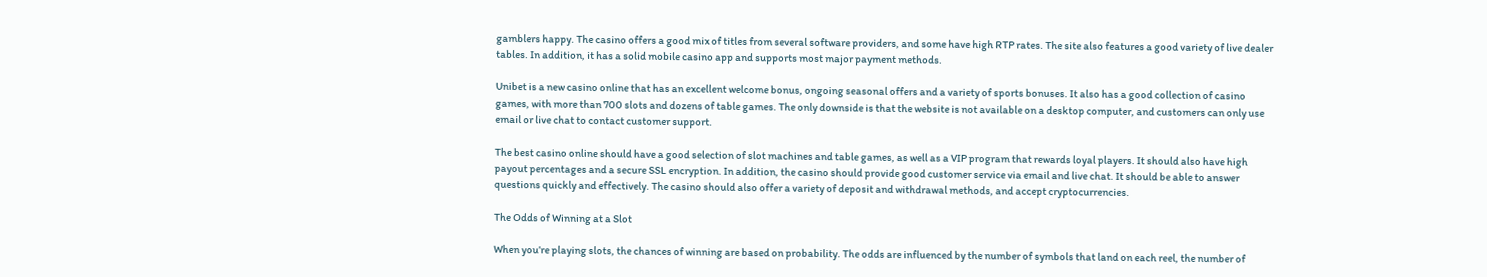gamblers happy. The casino offers a good mix of titles from several software providers, and some have high RTP rates. The site also features a good variety of live dealer tables. In addition, it has a solid mobile casino app and supports most major payment methods.

Unibet is a new casino online that has an excellent welcome bonus, ongoing seasonal offers and a variety of sports bonuses. It also has a good collection of casino games, with more than 700 slots and dozens of table games. The only downside is that the website is not available on a desktop computer, and customers can only use email or live chat to contact customer support.

The best casino online should have a good selection of slot machines and table games, as well as a VIP program that rewards loyal players. It should also have high payout percentages and a secure SSL encryption. In addition, the casino should provide good customer service via email and live chat. It should be able to answer questions quickly and effectively. The casino should also offer a variety of deposit and withdrawal methods, and accept cryptocurrencies.

The Odds of Winning at a Slot

When you’re playing slots, the chances of winning are based on probability. The odds are influenced by the number of symbols that land on each reel, the number of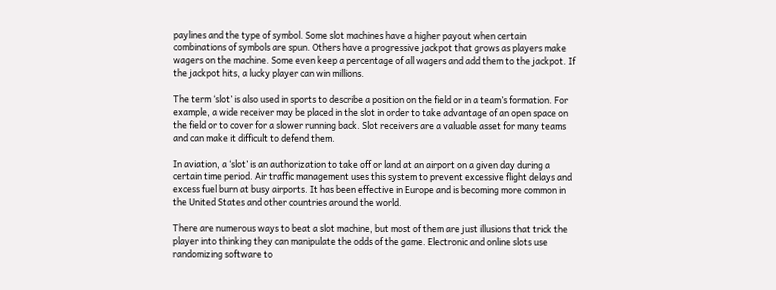paylines and the type of symbol. Some slot machines have a higher payout when certain combinations of symbols are spun. Others have a progressive jackpot that grows as players make wagers on the machine. Some even keep a percentage of all wagers and add them to the jackpot. If the jackpot hits, a lucky player can win millions.

The term ‘slot’ is also used in sports to describe a position on the field or in a team’s formation. For example, a wide receiver may be placed in the slot in order to take advantage of an open space on the field or to cover for a slower running back. Slot receivers are a valuable asset for many teams and can make it difficult to defend them.

In aviation, a ‘slot’ is an authorization to take off or land at an airport on a given day during a certain time period. Air traffic management uses this system to prevent excessive flight delays and excess fuel burn at busy airports. It has been effective in Europe and is becoming more common in the United States and other countries around the world.

There are numerous ways to beat a slot machine, but most of them are just illusions that trick the player into thinking they can manipulate the odds of the game. Electronic and online slots use randomizing software to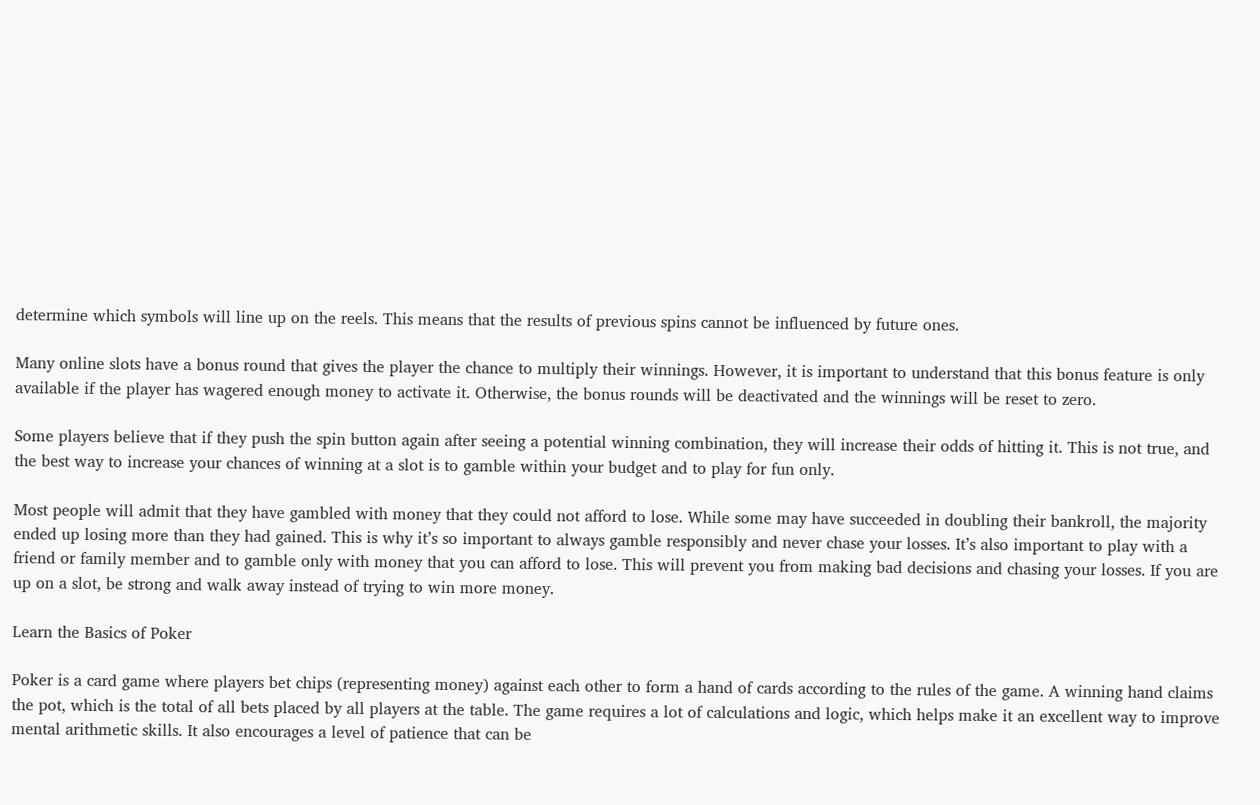determine which symbols will line up on the reels. This means that the results of previous spins cannot be influenced by future ones.

Many online slots have a bonus round that gives the player the chance to multiply their winnings. However, it is important to understand that this bonus feature is only available if the player has wagered enough money to activate it. Otherwise, the bonus rounds will be deactivated and the winnings will be reset to zero.

Some players believe that if they push the spin button again after seeing a potential winning combination, they will increase their odds of hitting it. This is not true, and the best way to increase your chances of winning at a slot is to gamble within your budget and to play for fun only.

Most people will admit that they have gambled with money that they could not afford to lose. While some may have succeeded in doubling their bankroll, the majority ended up losing more than they had gained. This is why it’s so important to always gamble responsibly and never chase your losses. It’s also important to play with a friend or family member and to gamble only with money that you can afford to lose. This will prevent you from making bad decisions and chasing your losses. If you are up on a slot, be strong and walk away instead of trying to win more money.

Learn the Basics of Poker

Poker is a card game where players bet chips (representing money) against each other to form a hand of cards according to the rules of the game. A winning hand claims the pot, which is the total of all bets placed by all players at the table. The game requires a lot of calculations and logic, which helps make it an excellent way to improve mental arithmetic skills. It also encourages a level of patience that can be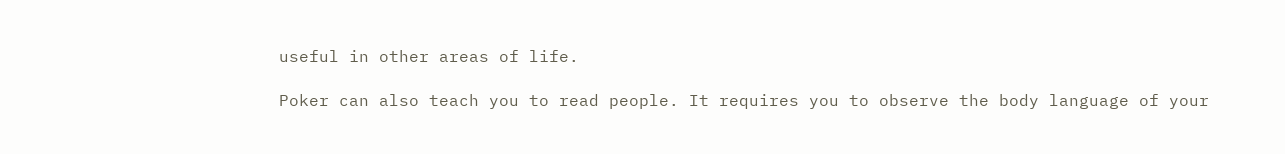useful in other areas of life.

Poker can also teach you to read people. It requires you to observe the body language of your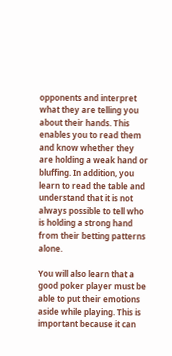opponents and interpret what they are telling you about their hands. This enables you to read them and know whether they are holding a weak hand or bluffing. In addition, you learn to read the table and understand that it is not always possible to tell who is holding a strong hand from their betting patterns alone.

You will also learn that a good poker player must be able to put their emotions aside while playing. This is important because it can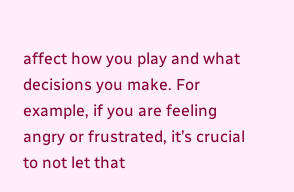affect how you play and what decisions you make. For example, if you are feeling angry or frustrated, it’s crucial to not let that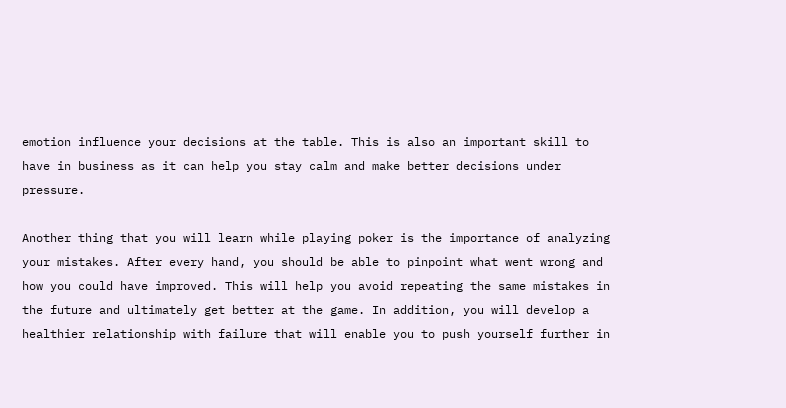emotion influence your decisions at the table. This is also an important skill to have in business as it can help you stay calm and make better decisions under pressure.

Another thing that you will learn while playing poker is the importance of analyzing your mistakes. After every hand, you should be able to pinpoint what went wrong and how you could have improved. This will help you avoid repeating the same mistakes in the future and ultimately get better at the game. In addition, you will develop a healthier relationship with failure that will enable you to push yourself further in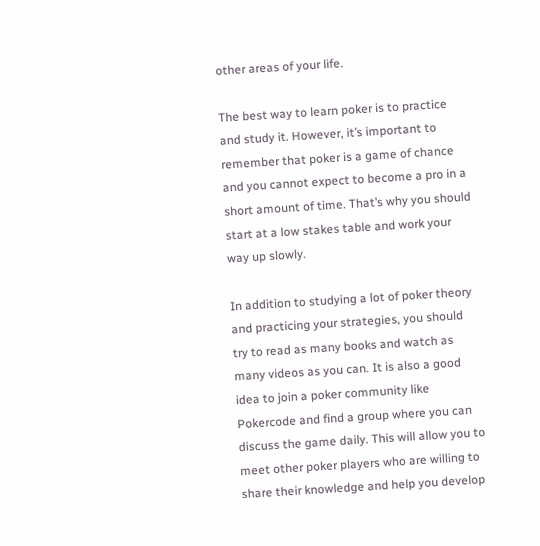other areas of your life.

The best way to learn poker is to practice and study it. However, it’s important to remember that poker is a game of chance and you cannot expect to become a pro in a short amount of time. That’s why you should start at a low stakes table and work your way up slowly.

In addition to studying a lot of poker theory and practicing your strategies, you should try to read as many books and watch as many videos as you can. It is also a good idea to join a poker community like Pokercode and find a group where you can discuss the game daily. This will allow you to meet other poker players who are willing to share their knowledge and help you develop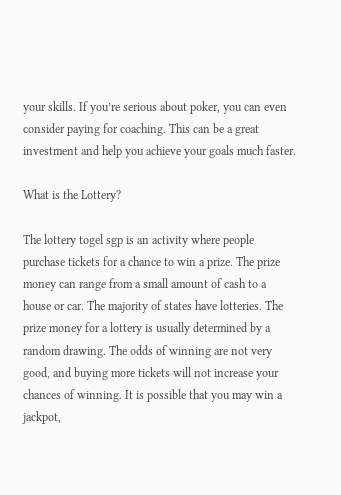your skills. If you’re serious about poker, you can even consider paying for coaching. This can be a great investment and help you achieve your goals much faster.

What is the Lottery?

The lottery togel sgp is an activity where people purchase tickets for a chance to win a prize. The prize money can range from a small amount of cash to a house or car. The majority of states have lotteries. The prize money for a lottery is usually determined by a random drawing. The odds of winning are not very good, and buying more tickets will not increase your chances of winning. It is possible that you may win a jackpot,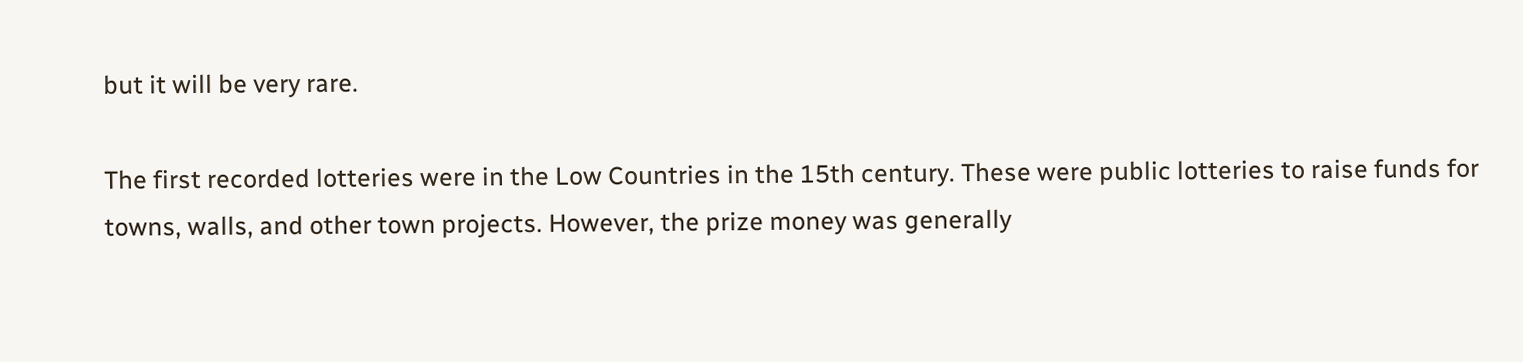but it will be very rare.

The first recorded lotteries were in the Low Countries in the 15th century. These were public lotteries to raise funds for towns, walls, and other town projects. However, the prize money was generally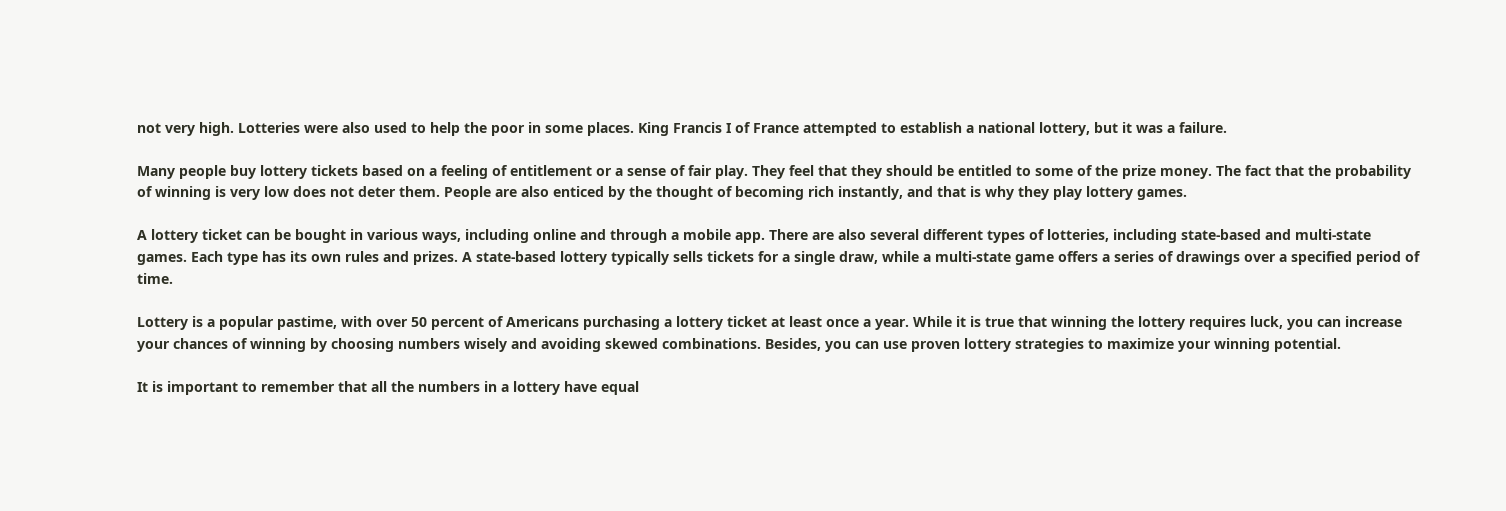not very high. Lotteries were also used to help the poor in some places. King Francis I of France attempted to establish a national lottery, but it was a failure.

Many people buy lottery tickets based on a feeling of entitlement or a sense of fair play. They feel that they should be entitled to some of the prize money. The fact that the probability of winning is very low does not deter them. People are also enticed by the thought of becoming rich instantly, and that is why they play lottery games.

A lottery ticket can be bought in various ways, including online and through a mobile app. There are also several different types of lotteries, including state-based and multi-state games. Each type has its own rules and prizes. A state-based lottery typically sells tickets for a single draw, while a multi-state game offers a series of drawings over a specified period of time.

Lottery is a popular pastime, with over 50 percent of Americans purchasing a lottery ticket at least once a year. While it is true that winning the lottery requires luck, you can increase your chances of winning by choosing numbers wisely and avoiding skewed combinations. Besides, you can use proven lottery strategies to maximize your winning potential.

It is important to remember that all the numbers in a lottery have equal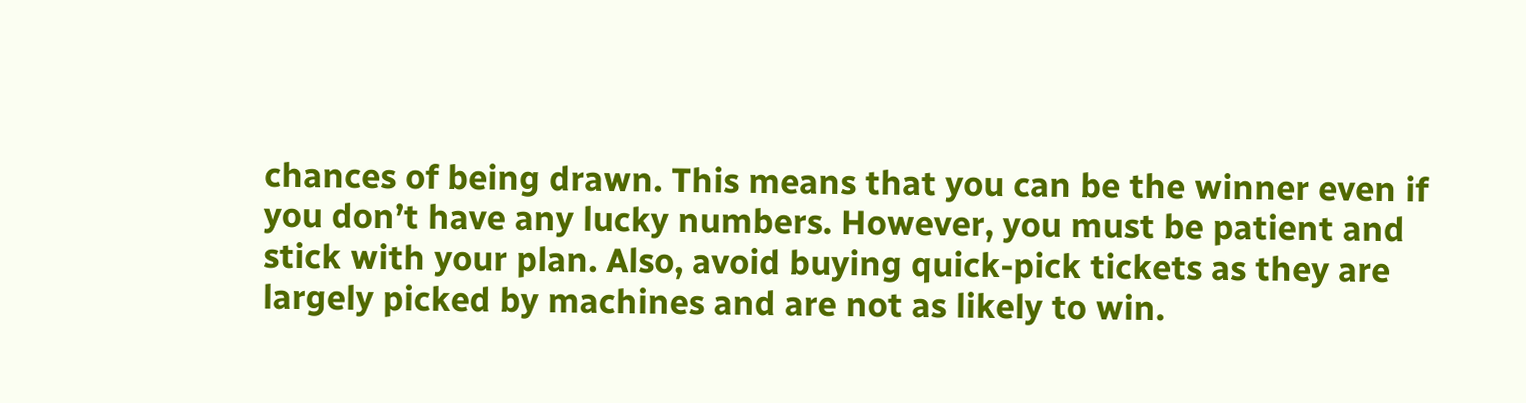chances of being drawn. This means that you can be the winner even if you don’t have any lucky numbers. However, you must be patient and stick with your plan. Also, avoid buying quick-pick tickets as they are largely picked by machines and are not as likely to win.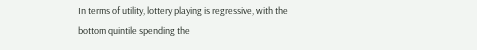In terms of utility, lottery playing is regressive, with the bottom quintile spending the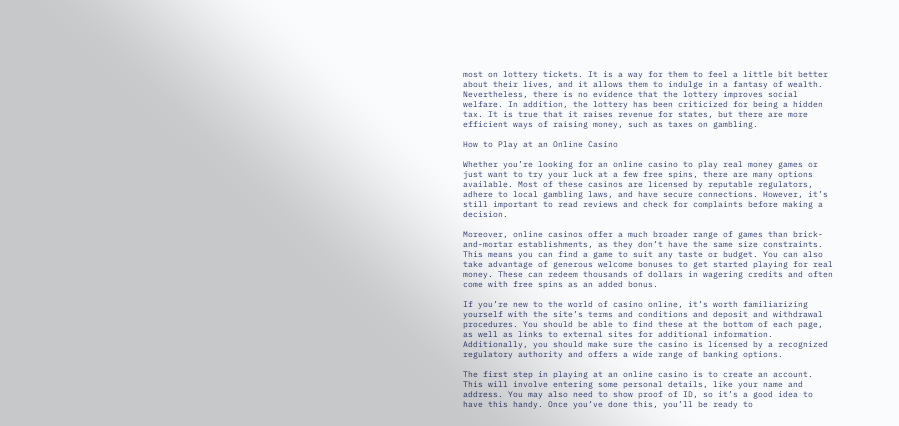most on lottery tickets. It is a way for them to feel a little bit better about their lives, and it allows them to indulge in a fantasy of wealth. Nevertheless, there is no evidence that the lottery improves social welfare. In addition, the lottery has been criticized for being a hidden tax. It is true that it raises revenue for states, but there are more efficient ways of raising money, such as taxes on gambling.

How to Play at an Online Casino

Whether you’re looking for an online casino to play real money games or just want to try your luck at a few free spins, there are many options available. Most of these casinos are licensed by reputable regulators, adhere to local gambling laws, and have secure connections. However, it’s still important to read reviews and check for complaints before making a decision.

Moreover, online casinos offer a much broader range of games than brick-and-mortar establishments, as they don’t have the same size constraints. This means you can find a game to suit any taste or budget. You can also take advantage of generous welcome bonuses to get started playing for real money. These can redeem thousands of dollars in wagering credits and often come with free spins as an added bonus.

If you’re new to the world of casino online, it’s worth familiarizing yourself with the site’s terms and conditions and deposit and withdrawal procedures. You should be able to find these at the bottom of each page, as well as links to external sites for additional information. Additionally, you should make sure the casino is licensed by a recognized regulatory authority and offers a wide range of banking options.

The first step in playing at an online casino is to create an account. This will involve entering some personal details, like your name and address. You may also need to show proof of ID, so it’s a good idea to have this handy. Once you’ve done this, you’ll be ready to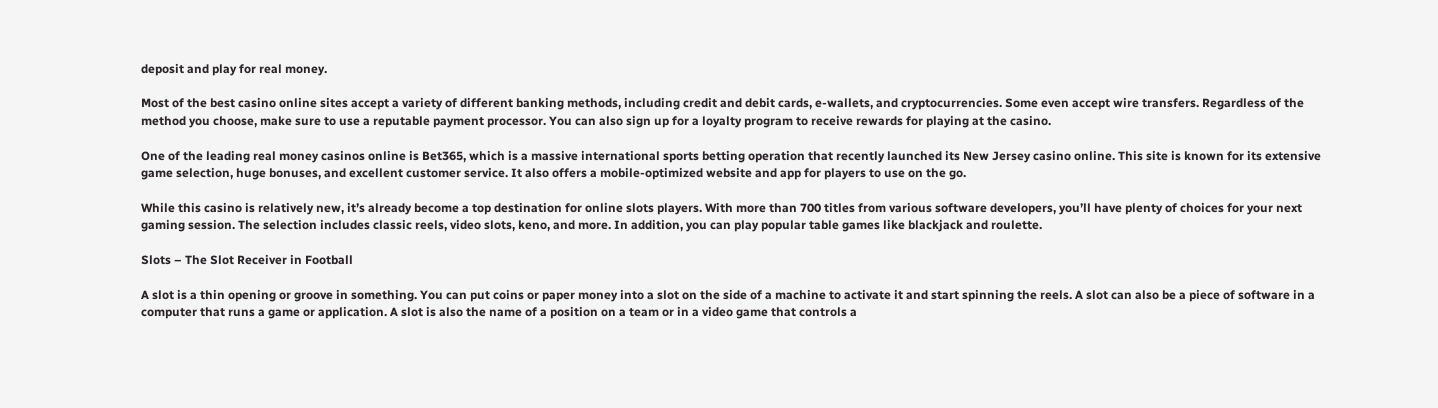deposit and play for real money.

Most of the best casino online sites accept a variety of different banking methods, including credit and debit cards, e-wallets, and cryptocurrencies. Some even accept wire transfers. Regardless of the method you choose, make sure to use a reputable payment processor. You can also sign up for a loyalty program to receive rewards for playing at the casino.

One of the leading real money casinos online is Bet365, which is a massive international sports betting operation that recently launched its New Jersey casino online. This site is known for its extensive game selection, huge bonuses, and excellent customer service. It also offers a mobile-optimized website and app for players to use on the go.

While this casino is relatively new, it’s already become a top destination for online slots players. With more than 700 titles from various software developers, you’ll have plenty of choices for your next gaming session. The selection includes classic reels, video slots, keno, and more. In addition, you can play popular table games like blackjack and roulette.

Slots – The Slot Receiver in Football

A slot is a thin opening or groove in something. You can put coins or paper money into a slot on the side of a machine to activate it and start spinning the reels. A slot can also be a piece of software in a computer that runs a game or application. A slot is also the name of a position on a team or in a video game that controls a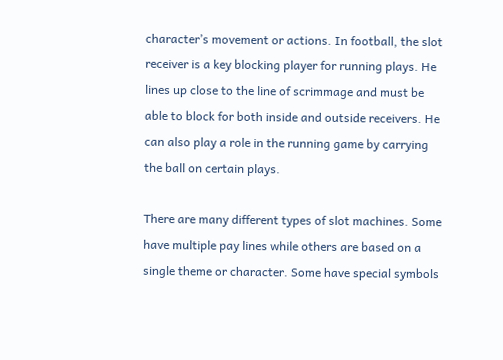character’s movement or actions. In football, the slot receiver is a key blocking player for running plays. He lines up close to the line of scrimmage and must be able to block for both inside and outside receivers. He can also play a role in the running game by carrying the ball on certain plays.

There are many different types of slot machines. Some have multiple pay lines while others are based on a single theme or character. Some have special symbols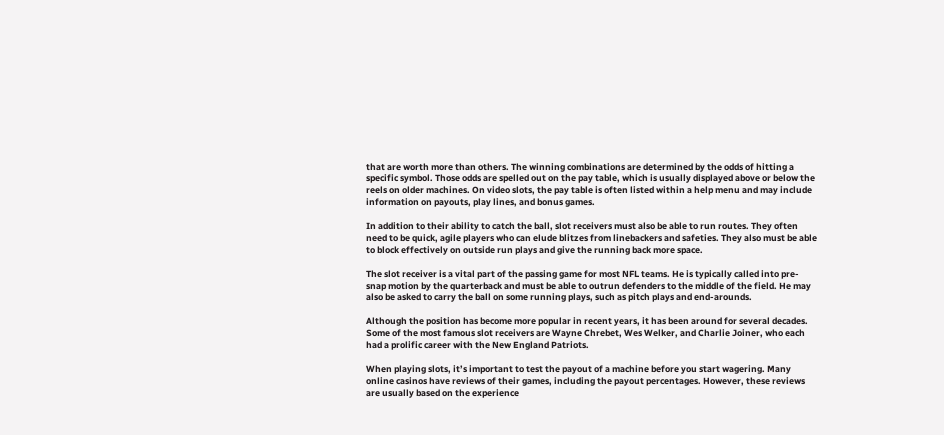that are worth more than others. The winning combinations are determined by the odds of hitting a specific symbol. Those odds are spelled out on the pay table, which is usually displayed above or below the reels on older machines. On video slots, the pay table is often listed within a help menu and may include information on payouts, play lines, and bonus games.

In addition to their ability to catch the ball, slot receivers must also be able to run routes. They often need to be quick, agile players who can elude blitzes from linebackers and safeties. They also must be able to block effectively on outside run plays and give the running back more space.

The slot receiver is a vital part of the passing game for most NFL teams. He is typically called into pre-snap motion by the quarterback and must be able to outrun defenders to the middle of the field. He may also be asked to carry the ball on some running plays, such as pitch plays and end-arounds.

Although the position has become more popular in recent years, it has been around for several decades. Some of the most famous slot receivers are Wayne Chrebet, Wes Welker, and Charlie Joiner, who each had a prolific career with the New England Patriots.

When playing slots, it’s important to test the payout of a machine before you start wagering. Many online casinos have reviews of their games, including the payout percentages. However, these reviews are usually based on the experience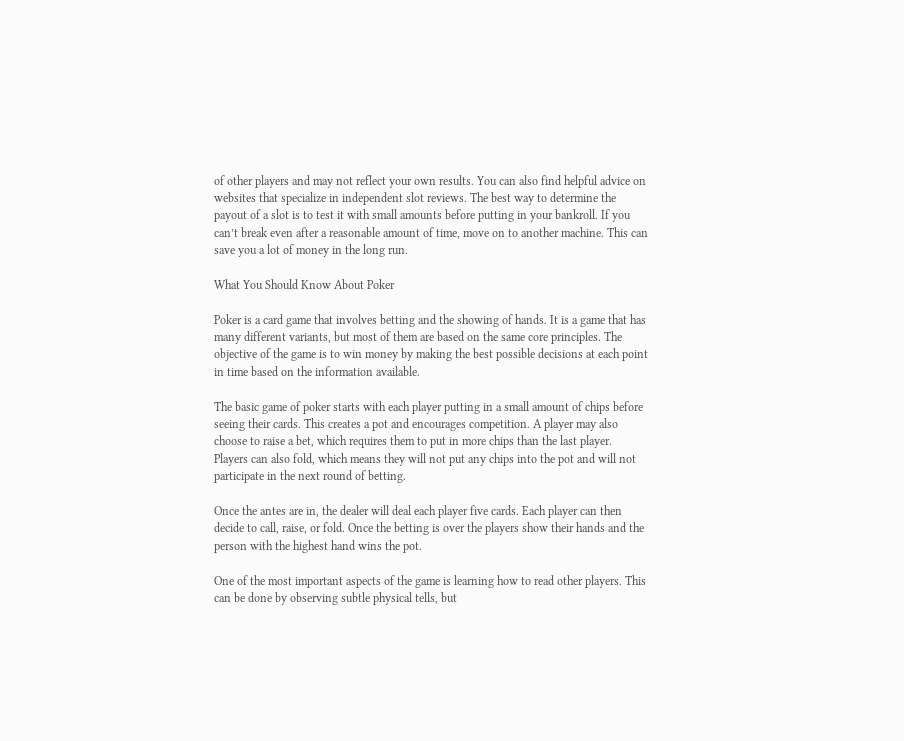of other players and may not reflect your own results. You can also find helpful advice on websites that specialize in independent slot reviews. The best way to determine the payout of a slot is to test it with small amounts before putting in your bankroll. If you can’t break even after a reasonable amount of time, move on to another machine. This can save you a lot of money in the long run.

What You Should Know About Poker

Poker is a card game that involves betting and the showing of hands. It is a game that has many different variants, but most of them are based on the same core principles. The objective of the game is to win money by making the best possible decisions at each point in time based on the information available.

The basic game of poker starts with each player putting in a small amount of chips before seeing their cards. This creates a pot and encourages competition. A player may also choose to raise a bet, which requires them to put in more chips than the last player. Players can also fold, which means they will not put any chips into the pot and will not participate in the next round of betting.

Once the antes are in, the dealer will deal each player five cards. Each player can then decide to call, raise, or fold. Once the betting is over the players show their hands and the person with the highest hand wins the pot.

One of the most important aspects of the game is learning how to read other players. This can be done by observing subtle physical tells, but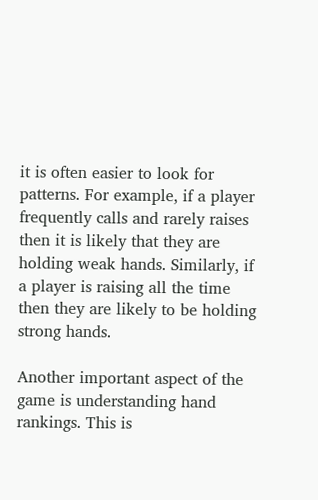it is often easier to look for patterns. For example, if a player frequently calls and rarely raises then it is likely that they are holding weak hands. Similarly, if a player is raising all the time then they are likely to be holding strong hands.

Another important aspect of the game is understanding hand rankings. This is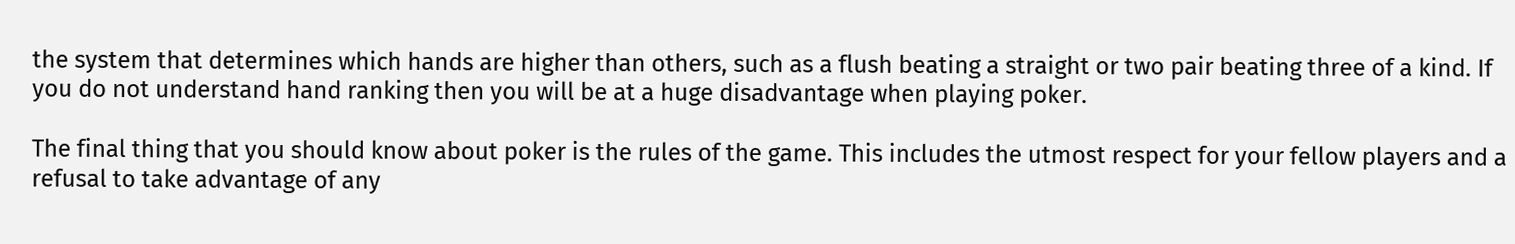the system that determines which hands are higher than others, such as a flush beating a straight or two pair beating three of a kind. If you do not understand hand ranking then you will be at a huge disadvantage when playing poker.

The final thing that you should know about poker is the rules of the game. This includes the utmost respect for your fellow players and a refusal to take advantage of any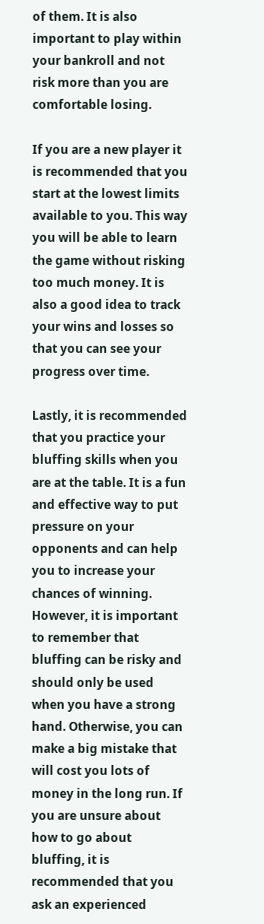of them. It is also important to play within your bankroll and not risk more than you are comfortable losing.

If you are a new player it is recommended that you start at the lowest limits available to you. This way you will be able to learn the game without risking too much money. It is also a good idea to track your wins and losses so that you can see your progress over time.

Lastly, it is recommended that you practice your bluffing skills when you are at the table. It is a fun and effective way to put pressure on your opponents and can help you to increase your chances of winning. However, it is important to remember that bluffing can be risky and should only be used when you have a strong hand. Otherwise, you can make a big mistake that will cost you lots of money in the long run. If you are unsure about how to go about bluffing, it is recommended that you ask an experienced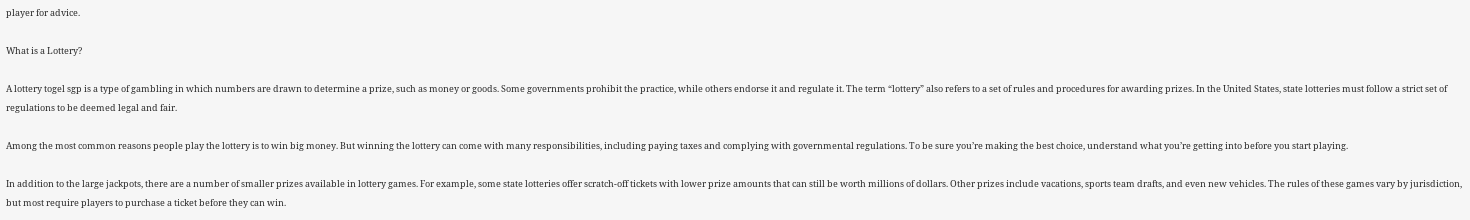player for advice.

What is a Lottery?

A lottery togel sgp is a type of gambling in which numbers are drawn to determine a prize, such as money or goods. Some governments prohibit the practice, while others endorse it and regulate it. The term “lottery” also refers to a set of rules and procedures for awarding prizes. In the United States, state lotteries must follow a strict set of regulations to be deemed legal and fair.

Among the most common reasons people play the lottery is to win big money. But winning the lottery can come with many responsibilities, including paying taxes and complying with governmental regulations. To be sure you’re making the best choice, understand what you’re getting into before you start playing.

In addition to the large jackpots, there are a number of smaller prizes available in lottery games. For example, some state lotteries offer scratch-off tickets with lower prize amounts that can still be worth millions of dollars. Other prizes include vacations, sports team drafts, and even new vehicles. The rules of these games vary by jurisdiction, but most require players to purchase a ticket before they can win.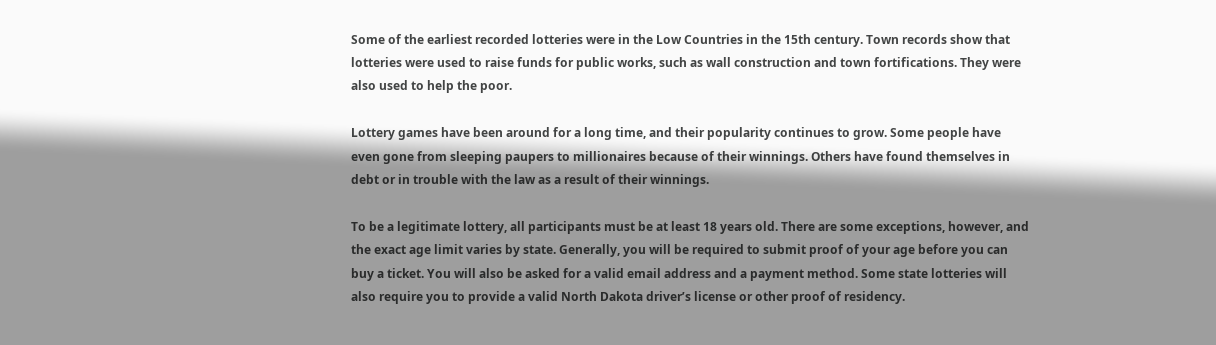Some of the earliest recorded lotteries were in the Low Countries in the 15th century. Town records show that lotteries were used to raise funds for public works, such as wall construction and town fortifications. They were also used to help the poor.

Lottery games have been around for a long time, and their popularity continues to grow. Some people have even gone from sleeping paupers to millionaires because of their winnings. Others have found themselves in debt or in trouble with the law as a result of their winnings.

To be a legitimate lottery, all participants must be at least 18 years old. There are some exceptions, however, and the exact age limit varies by state. Generally, you will be required to submit proof of your age before you can buy a ticket. You will also be asked for a valid email address and a payment method. Some state lotteries will also require you to provide a valid North Dakota driver’s license or other proof of residency.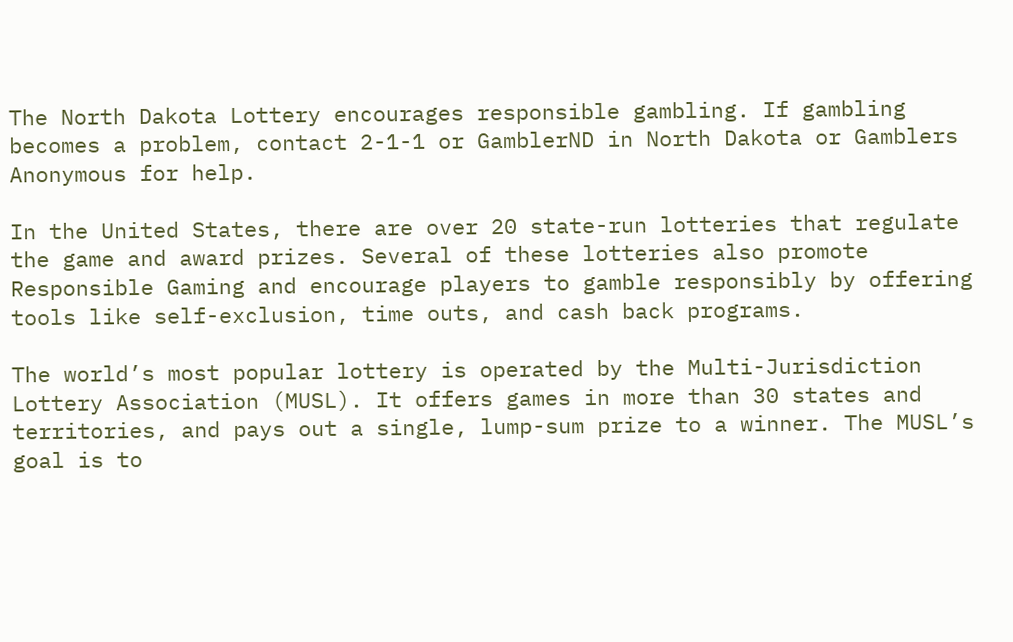The North Dakota Lottery encourages responsible gambling. If gambling becomes a problem, contact 2-1-1 or GamblerND in North Dakota or Gamblers Anonymous for help.

In the United States, there are over 20 state-run lotteries that regulate the game and award prizes. Several of these lotteries also promote Responsible Gaming and encourage players to gamble responsibly by offering tools like self-exclusion, time outs, and cash back programs.

The world’s most popular lottery is operated by the Multi-Jurisdiction Lottery Association (MUSL). It offers games in more than 30 states and territories, and pays out a single, lump-sum prize to a winner. The MUSL’s goal is to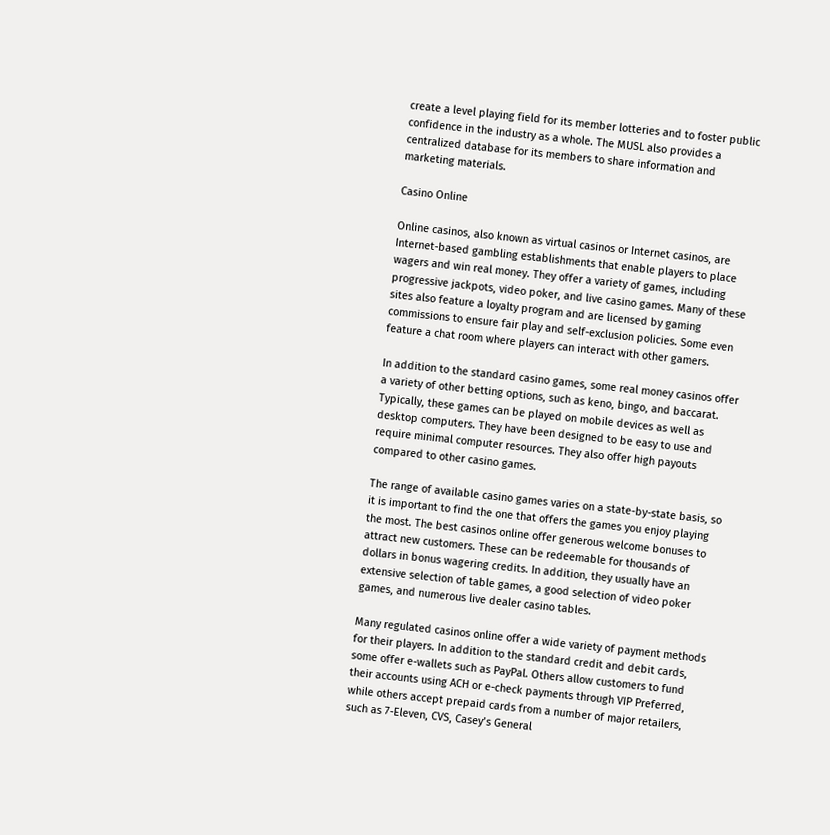create a level playing field for its member lotteries and to foster public confidence in the industry as a whole. The MUSL also provides a centralized database for its members to share information and marketing materials.

Casino Online

Online casinos, also known as virtual casinos or Internet casinos, are Internet-based gambling establishments that enable players to place wagers and win real money. They offer a variety of games, including progressive jackpots, video poker, and live casino games. Many of these sites also feature a loyalty program and are licensed by gaming commissions to ensure fair play and self-exclusion policies. Some even feature a chat room where players can interact with other gamers.

In addition to the standard casino games, some real money casinos offer a variety of other betting options, such as keno, bingo, and baccarat. Typically, these games can be played on mobile devices as well as desktop computers. They have been designed to be easy to use and require minimal computer resources. They also offer high payouts compared to other casino games.

The range of available casino games varies on a state-by-state basis, so it is important to find the one that offers the games you enjoy playing the most. The best casinos online offer generous welcome bonuses to attract new customers. These can be redeemable for thousands of dollars in bonus wagering credits. In addition, they usually have an extensive selection of table games, a good selection of video poker games, and numerous live dealer casino tables.

Many regulated casinos online offer a wide variety of payment methods for their players. In addition to the standard credit and debit cards, some offer e-wallets such as PayPal. Others allow customers to fund their accounts using ACH or e-check payments through VIP Preferred, while others accept prepaid cards from a number of major retailers, such as 7-Eleven, CVS, Casey’s General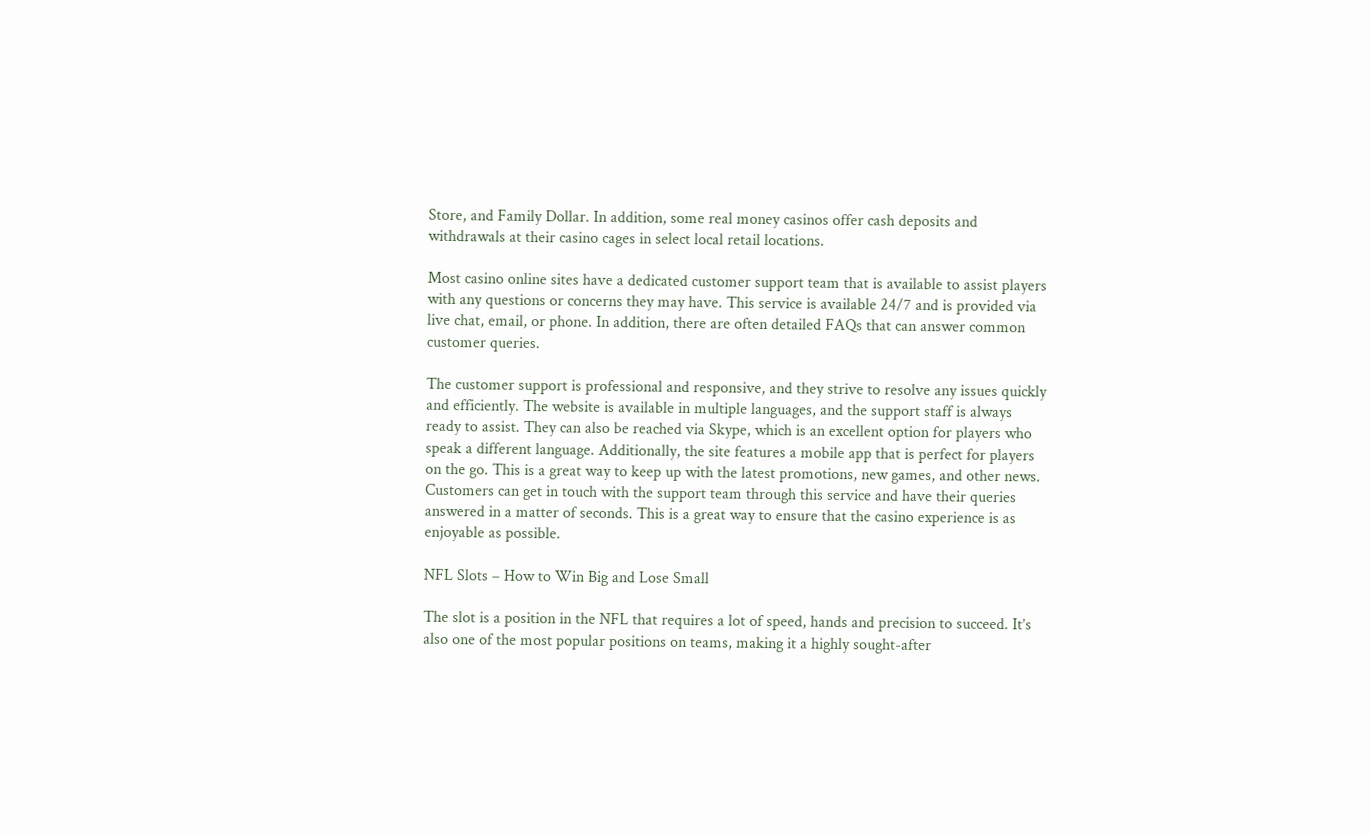Store, and Family Dollar. In addition, some real money casinos offer cash deposits and withdrawals at their casino cages in select local retail locations.

Most casino online sites have a dedicated customer support team that is available to assist players with any questions or concerns they may have. This service is available 24/7 and is provided via live chat, email, or phone. In addition, there are often detailed FAQs that can answer common customer queries.

The customer support is professional and responsive, and they strive to resolve any issues quickly and efficiently. The website is available in multiple languages, and the support staff is always ready to assist. They can also be reached via Skype, which is an excellent option for players who speak a different language. Additionally, the site features a mobile app that is perfect for players on the go. This is a great way to keep up with the latest promotions, new games, and other news. Customers can get in touch with the support team through this service and have their queries answered in a matter of seconds. This is a great way to ensure that the casino experience is as enjoyable as possible.

NFL Slots – How to Win Big and Lose Small

The slot is a position in the NFL that requires a lot of speed, hands and precision to succeed. It’s also one of the most popular positions on teams, making it a highly sought-after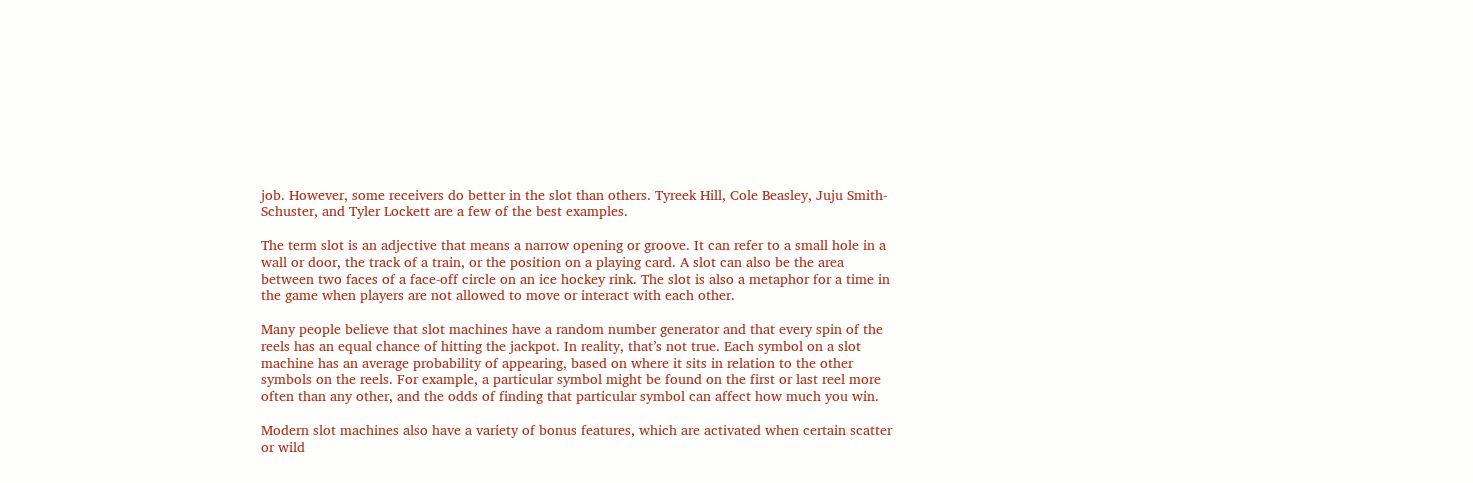job. However, some receivers do better in the slot than others. Tyreek Hill, Cole Beasley, Juju Smith-Schuster, and Tyler Lockett are a few of the best examples.

The term slot is an adjective that means a narrow opening or groove. It can refer to a small hole in a wall or door, the track of a train, or the position on a playing card. A slot can also be the area between two faces of a face-off circle on an ice hockey rink. The slot is also a metaphor for a time in the game when players are not allowed to move or interact with each other.

Many people believe that slot machines have a random number generator and that every spin of the reels has an equal chance of hitting the jackpot. In reality, that’s not true. Each symbol on a slot machine has an average probability of appearing, based on where it sits in relation to the other symbols on the reels. For example, a particular symbol might be found on the first or last reel more often than any other, and the odds of finding that particular symbol can affect how much you win.

Modern slot machines also have a variety of bonus features, which are activated when certain scatter or wild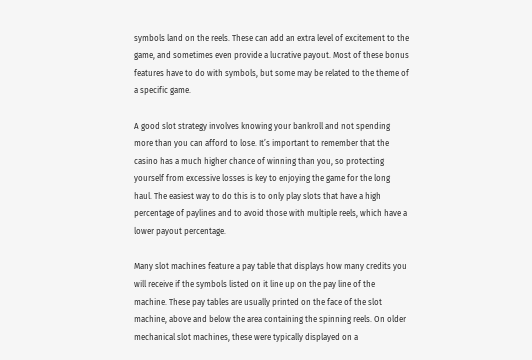symbols land on the reels. These can add an extra level of excitement to the game, and sometimes even provide a lucrative payout. Most of these bonus features have to do with symbols, but some may be related to the theme of a specific game.

A good slot strategy involves knowing your bankroll and not spending more than you can afford to lose. It’s important to remember that the casino has a much higher chance of winning than you, so protecting yourself from excessive losses is key to enjoying the game for the long haul. The easiest way to do this is to only play slots that have a high percentage of paylines and to avoid those with multiple reels, which have a lower payout percentage.

Many slot machines feature a pay table that displays how many credits you will receive if the symbols listed on it line up on the pay line of the machine. These pay tables are usually printed on the face of the slot machine, above and below the area containing the spinning reels. On older mechanical slot machines, these were typically displayed on a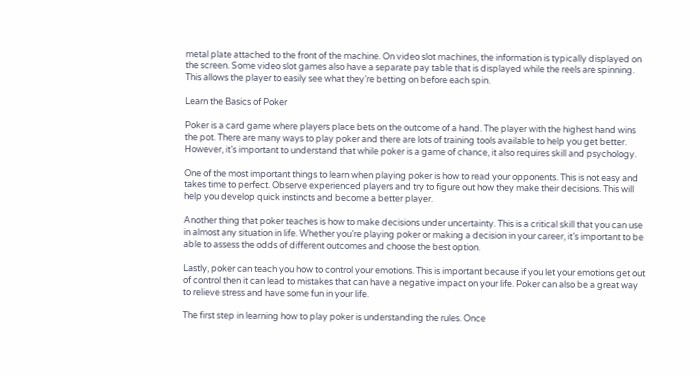metal plate attached to the front of the machine. On video slot machines, the information is typically displayed on the screen. Some video slot games also have a separate pay table that is displayed while the reels are spinning. This allows the player to easily see what they’re betting on before each spin.

Learn the Basics of Poker

Poker is a card game where players place bets on the outcome of a hand. The player with the highest hand wins the pot. There are many ways to play poker and there are lots of training tools available to help you get better. However, it’s important to understand that while poker is a game of chance, it also requires skill and psychology.

One of the most important things to learn when playing poker is how to read your opponents. This is not easy and takes time to perfect. Observe experienced players and try to figure out how they make their decisions. This will help you develop quick instincts and become a better player.

Another thing that poker teaches is how to make decisions under uncertainty. This is a critical skill that you can use in almost any situation in life. Whether you’re playing poker or making a decision in your career, it’s important to be able to assess the odds of different outcomes and choose the best option.

Lastly, poker can teach you how to control your emotions. This is important because if you let your emotions get out of control then it can lead to mistakes that can have a negative impact on your life. Poker can also be a great way to relieve stress and have some fun in your life.

The first step in learning how to play poker is understanding the rules. Once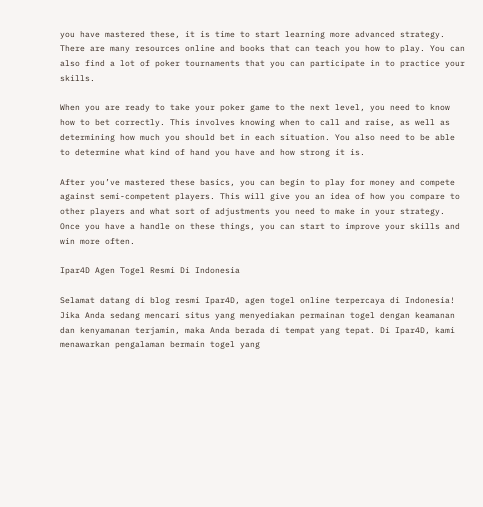you have mastered these, it is time to start learning more advanced strategy. There are many resources online and books that can teach you how to play. You can also find a lot of poker tournaments that you can participate in to practice your skills.

When you are ready to take your poker game to the next level, you need to know how to bet correctly. This involves knowing when to call and raise, as well as determining how much you should bet in each situation. You also need to be able to determine what kind of hand you have and how strong it is.

After you’ve mastered these basics, you can begin to play for money and compete against semi-competent players. This will give you an idea of how you compare to other players and what sort of adjustments you need to make in your strategy. Once you have a handle on these things, you can start to improve your skills and win more often.

Ipar4D Agen Togel Resmi Di Indonesia

Selamat datang di blog resmi Ipar4D, agen togel online terpercaya di Indonesia! Jika Anda sedang mencari situs yang menyediakan permainan togel dengan keamanan dan kenyamanan terjamin, maka Anda berada di tempat yang tepat. Di Ipar4D, kami menawarkan pengalaman bermain togel yang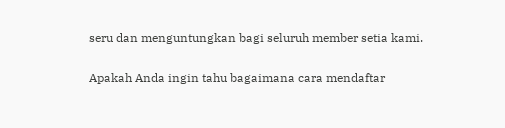seru dan menguntungkan bagi seluruh member setia kami.

Apakah Anda ingin tahu bagaimana cara mendaftar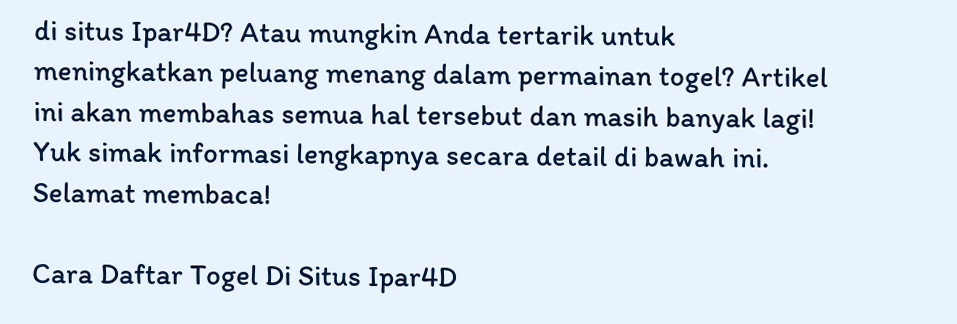di situs Ipar4D? Atau mungkin Anda tertarik untuk meningkatkan peluang menang dalam permainan togel? Artikel ini akan membahas semua hal tersebut dan masih banyak lagi! Yuk simak informasi lengkapnya secara detail di bawah ini. Selamat membaca!

Cara Daftar Togel Di Situs Ipar4D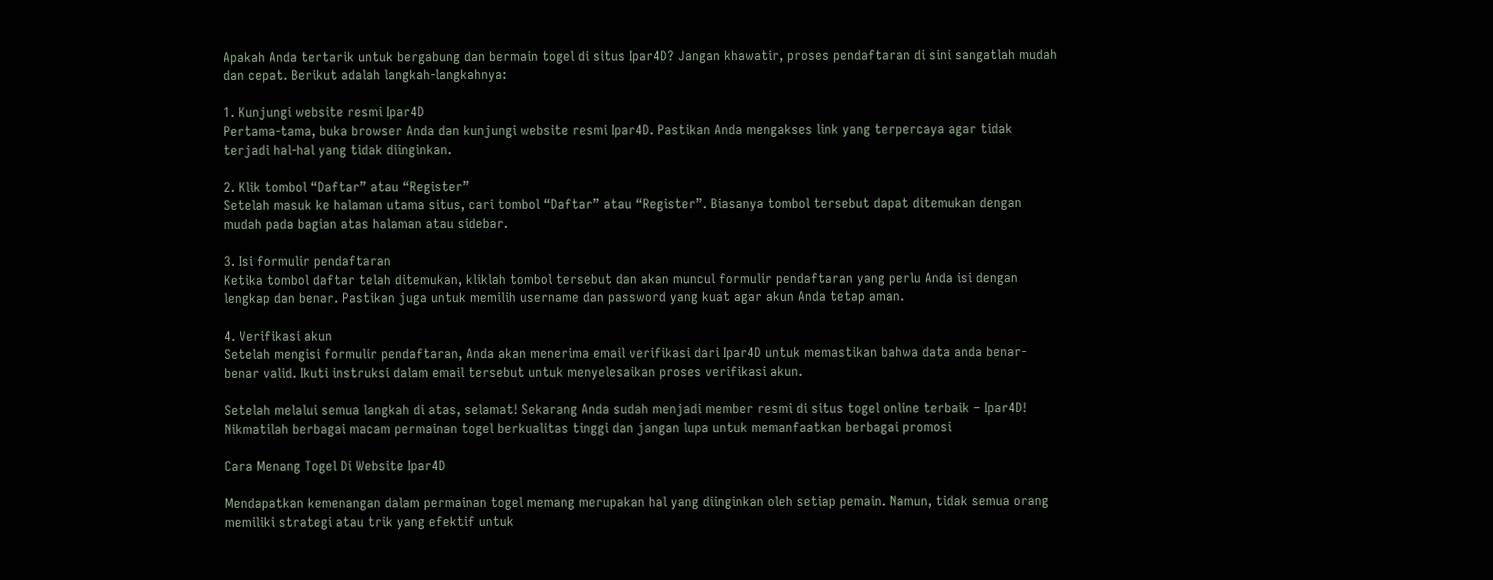Apakah Anda tertarik untuk bergabung dan bermain togel di situs Ipar4D? Jangan khawatir, proses pendaftaran di sini sangatlah mudah dan cepat. Berikut adalah langkah-langkahnya:

1. Kunjungi website resmi Ipar4D
Pertama-tama, buka browser Anda dan kunjungi website resmi Ipar4D. Pastikan Anda mengakses link yang terpercaya agar tidak terjadi hal-hal yang tidak diinginkan.

2. Klik tombol “Daftar” atau “Register”
Setelah masuk ke halaman utama situs, cari tombol “Daftar” atau “Register”. Biasanya tombol tersebut dapat ditemukan dengan mudah pada bagian atas halaman atau sidebar.

3. Isi formulir pendaftaran
Ketika tombol daftar telah ditemukan, kliklah tombol tersebut dan akan muncul formulir pendaftaran yang perlu Anda isi dengan lengkap dan benar. Pastikan juga untuk memilih username dan password yang kuat agar akun Anda tetap aman.

4. Verifikasi akun
Setelah mengisi formulir pendaftaran, Anda akan menerima email verifikasi dari Ipar4D untuk memastikan bahwa data anda benar-benar valid. Ikuti instruksi dalam email tersebut untuk menyelesaikan proses verifikasi akun.

Setelah melalui semua langkah di atas, selamat! Sekarang Anda sudah menjadi member resmi di situs togel online terbaik – Ipar4D! Nikmatilah berbagai macam permainan togel berkualitas tinggi dan jangan lupa untuk memanfaatkan berbagai promosi

Cara Menang Togel Di Website Ipar4D

Mendapatkan kemenangan dalam permainan togel memang merupakan hal yang diinginkan oleh setiap pemain. Namun, tidak semua orang memiliki strategi atau trik yang efektif untuk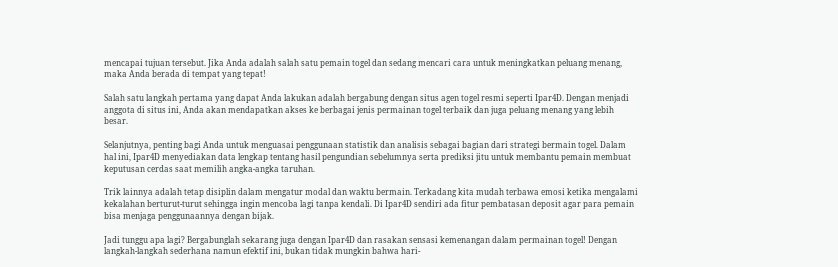mencapai tujuan tersebut. Jika Anda adalah salah satu pemain togel dan sedang mencari cara untuk meningkatkan peluang menang, maka Anda berada di tempat yang tepat!

Salah satu langkah pertama yang dapat Anda lakukan adalah bergabung dengan situs agen togel resmi seperti Ipar4D. Dengan menjadi anggota di situs ini, Anda akan mendapatkan akses ke berbagai jenis permainan togel terbaik dan juga peluang menang yang lebih besar.

Selanjutnya, penting bagi Anda untuk menguasai penggunaan statistik dan analisis sebagai bagian dari strategi bermain togel. Dalam hal ini, Ipar4D menyediakan data lengkap tentang hasil pengundian sebelumnya serta prediksi jitu untuk membantu pemain membuat keputusan cerdas saat memilih angka-angka taruhan.

Trik lainnya adalah tetap disiplin dalam mengatur modal dan waktu bermain. Terkadang kita mudah terbawa emosi ketika mengalami kekalahan berturut-turut sehingga ingin mencoba lagi tanpa kendali. Di Ipar4D sendiri ada fitur pembatasan deposit agar para pemain bisa menjaga penggunaannya dengan bijak.

Jadi tunggu apa lagi? Bergabunglah sekarang juga dengan Ipar4D dan rasakan sensasi kemenangan dalam permainan togel! Dengan langkah-langkah sederhana namun efektif ini, bukan tidak mungkin bahwa hari-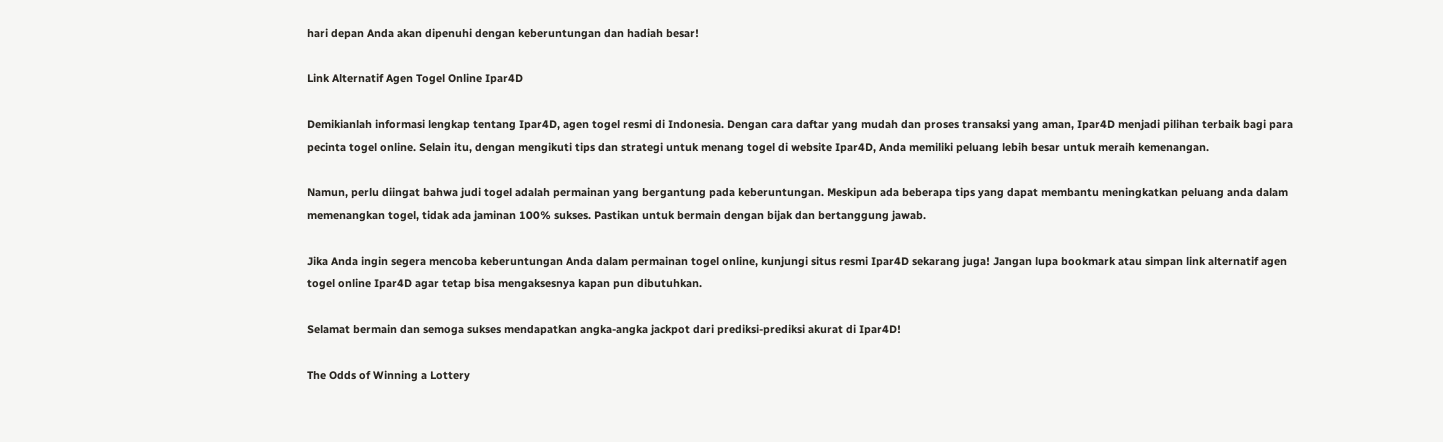hari depan Anda akan dipenuhi dengan keberuntungan dan hadiah besar!

Link Alternatif Agen Togel Online Ipar4D

Demikianlah informasi lengkap tentang Ipar4D, agen togel resmi di Indonesia. Dengan cara daftar yang mudah dan proses transaksi yang aman, Ipar4D menjadi pilihan terbaik bagi para pecinta togel online. Selain itu, dengan mengikuti tips dan strategi untuk menang togel di website Ipar4D, Anda memiliki peluang lebih besar untuk meraih kemenangan.

Namun, perlu diingat bahwa judi togel adalah permainan yang bergantung pada keberuntungan. Meskipun ada beberapa tips yang dapat membantu meningkatkan peluang anda dalam memenangkan togel, tidak ada jaminan 100% sukses. Pastikan untuk bermain dengan bijak dan bertanggung jawab.

Jika Anda ingin segera mencoba keberuntungan Anda dalam permainan togel online, kunjungi situs resmi Ipar4D sekarang juga! Jangan lupa bookmark atau simpan link alternatif agen togel online Ipar4D agar tetap bisa mengaksesnya kapan pun dibutuhkan.

Selamat bermain dan semoga sukses mendapatkan angka-angka jackpot dari prediksi-prediksi akurat di Ipar4D!

The Odds of Winning a Lottery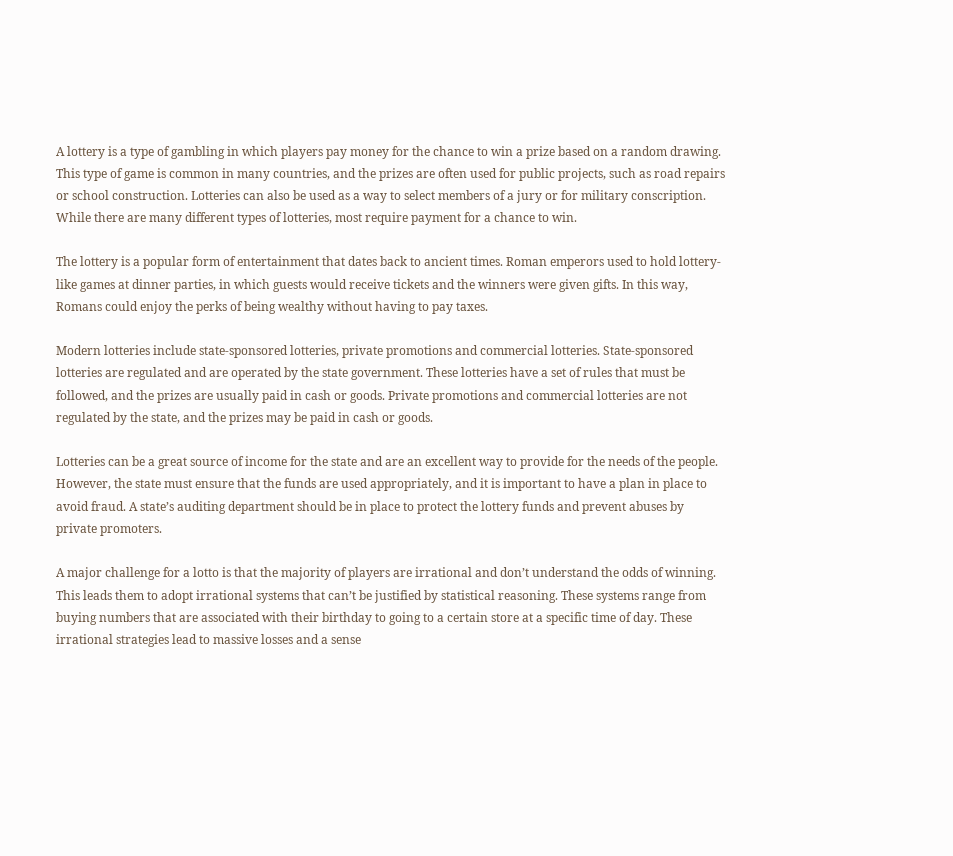A lottery is a type of gambling in which players pay money for the chance to win a prize based on a random drawing. This type of game is common in many countries, and the prizes are often used for public projects, such as road repairs or school construction. Lotteries can also be used as a way to select members of a jury or for military conscription. While there are many different types of lotteries, most require payment for a chance to win.

The lottery is a popular form of entertainment that dates back to ancient times. Roman emperors used to hold lottery-like games at dinner parties, in which guests would receive tickets and the winners were given gifts. In this way, Romans could enjoy the perks of being wealthy without having to pay taxes.

Modern lotteries include state-sponsored lotteries, private promotions and commercial lotteries. State-sponsored lotteries are regulated and are operated by the state government. These lotteries have a set of rules that must be followed, and the prizes are usually paid in cash or goods. Private promotions and commercial lotteries are not regulated by the state, and the prizes may be paid in cash or goods.

Lotteries can be a great source of income for the state and are an excellent way to provide for the needs of the people. However, the state must ensure that the funds are used appropriately, and it is important to have a plan in place to avoid fraud. A state’s auditing department should be in place to protect the lottery funds and prevent abuses by private promoters.

A major challenge for a lotto is that the majority of players are irrational and don’t understand the odds of winning. This leads them to adopt irrational systems that can’t be justified by statistical reasoning. These systems range from buying numbers that are associated with their birthday to going to a certain store at a specific time of day. These irrational strategies lead to massive losses and a sense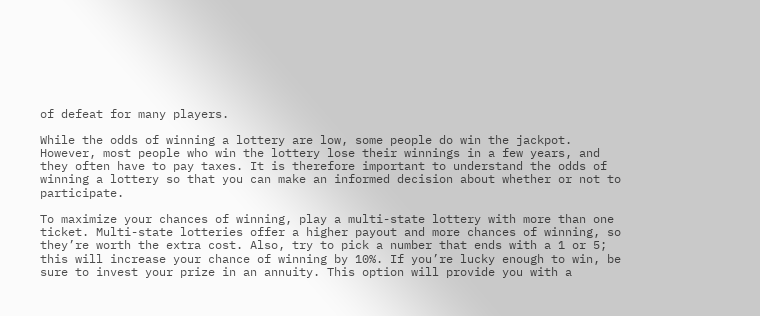of defeat for many players.

While the odds of winning a lottery are low, some people do win the jackpot. However, most people who win the lottery lose their winnings in a few years, and they often have to pay taxes. It is therefore important to understand the odds of winning a lottery so that you can make an informed decision about whether or not to participate.

To maximize your chances of winning, play a multi-state lottery with more than one ticket. Multi-state lotteries offer a higher payout and more chances of winning, so they’re worth the extra cost. Also, try to pick a number that ends with a 1 or 5; this will increase your chance of winning by 10%. If you’re lucky enough to win, be sure to invest your prize in an annuity. This option will provide you with a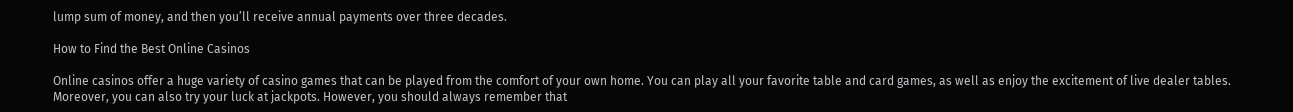lump sum of money, and then you’ll receive annual payments over three decades.

How to Find the Best Online Casinos

Online casinos offer a huge variety of casino games that can be played from the comfort of your own home. You can play all your favorite table and card games, as well as enjoy the excitement of live dealer tables. Moreover, you can also try your luck at jackpots. However, you should always remember that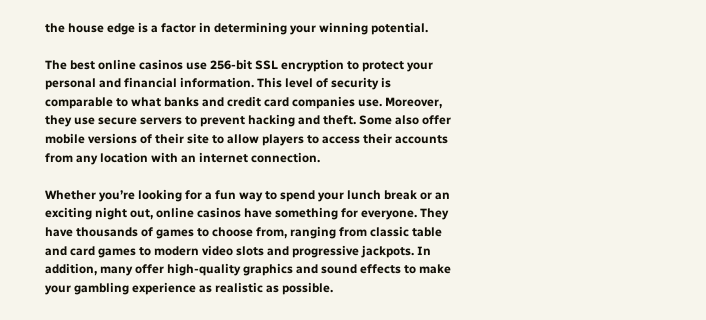the house edge is a factor in determining your winning potential.

The best online casinos use 256-bit SSL encryption to protect your personal and financial information. This level of security is comparable to what banks and credit card companies use. Moreover, they use secure servers to prevent hacking and theft. Some also offer mobile versions of their site to allow players to access their accounts from any location with an internet connection.

Whether you’re looking for a fun way to spend your lunch break or an exciting night out, online casinos have something for everyone. They have thousands of games to choose from, ranging from classic table and card games to modern video slots and progressive jackpots. In addition, many offer high-quality graphics and sound effects to make your gambling experience as realistic as possible.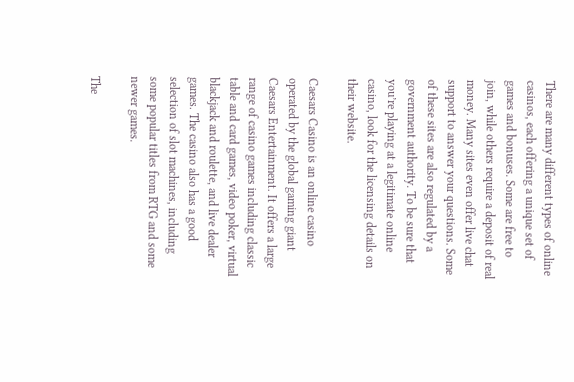There are many different types of online casinos, each offering a unique set of games and bonuses. Some are free to join, while others require a deposit of real money. Many sites even offer live chat support to answer your questions. Some of these sites are also regulated by a government authority. To be sure that you’re playing at a legitimate online casino, look for the licensing details on their website.

Caesars Casino is an online casino operated by the global gaming giant Caesars Entertainment. It offers a large range of casino games including classic table and card games, video poker, virtual blackjack and roulette, and live dealer games. The casino also has a good selection of slot machines, including some popular titles from RTG and some newer games.

The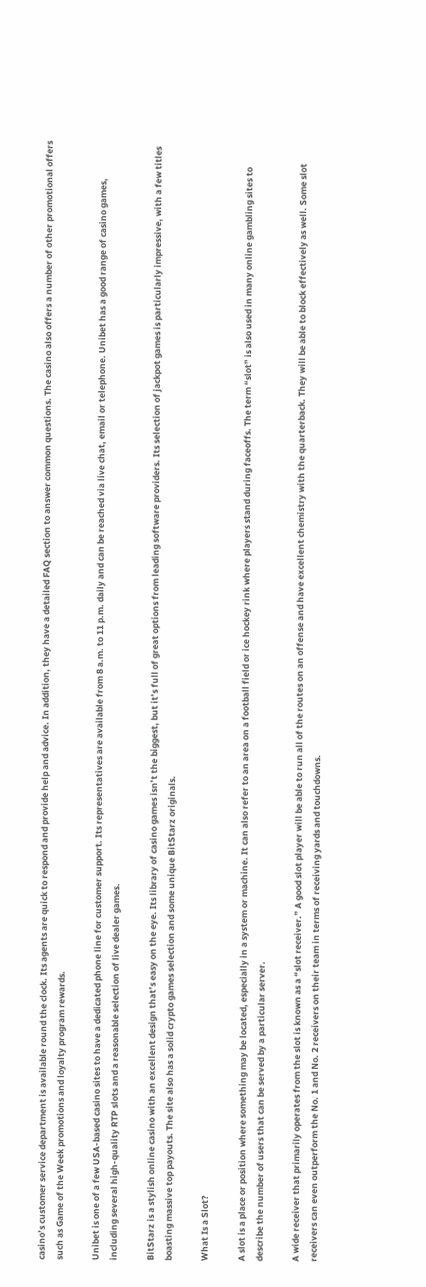casino’s customer service department is available round the clock. Its agents are quick to respond and provide help and advice. In addition, they have a detailed FAQ section to answer common questions. The casino also offers a number of other promotional offers such as Game of the Week promotions and loyalty program rewards.

Unibet is one of a few USA-based casino sites to have a dedicated phone line for customer support. Its representatives are available from 8 a.m. to 11 p.m. daily and can be reached via live chat, email or telephone. Unibet has a good range of casino games, including several high-quality RTP slots and a reasonable selection of live dealer games.

BitStarz is a stylish online casino with an excellent design that’s easy on the eye. Its library of casino games isn’t the biggest, but it’s full of great options from leading software providers. Its selection of jackpot games is particularly impressive, with a few titles boasting massive top payouts. The site also has a solid crypto games selection and some unique BitStarz originals.

What Is a Slot?

A slot is a place or position where something may be located, especially in a system or machine. It can also refer to an area on a football field or ice hockey rink where players stand during faceoffs. The term “slot” is also used in many online gambling sites to describe the number of users that can be served by a particular server.

A wide receiver that primarily operates from the slot is known as a “slot receiver.” A good slot player will be able to run all of the routes on an offense and have excellent chemistry with the quarterback. They will be able to block effectively as well. Some slot receivers can even outperform the No. 1 and No. 2 receivers on their team in terms of receiving yards and touchdowns.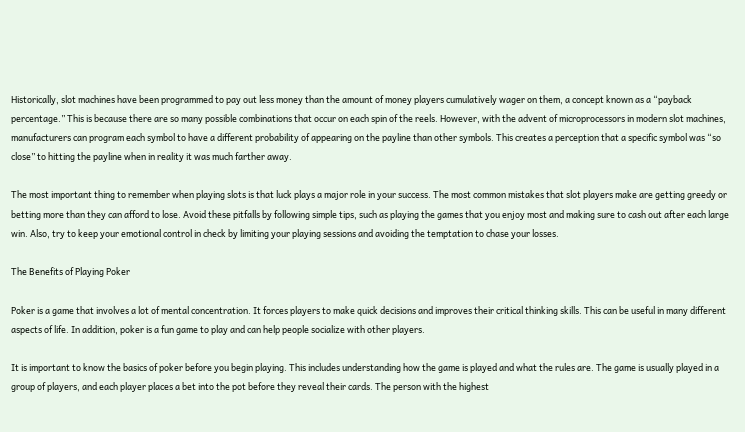Historically, slot machines have been programmed to pay out less money than the amount of money players cumulatively wager on them, a concept known as a “payback percentage.” This is because there are so many possible combinations that occur on each spin of the reels. However, with the advent of microprocessors in modern slot machines, manufacturers can program each symbol to have a different probability of appearing on the payline than other symbols. This creates a perception that a specific symbol was “so close” to hitting the payline when in reality it was much farther away.

The most important thing to remember when playing slots is that luck plays a major role in your success. The most common mistakes that slot players make are getting greedy or betting more than they can afford to lose. Avoid these pitfalls by following simple tips, such as playing the games that you enjoy most and making sure to cash out after each large win. Also, try to keep your emotional control in check by limiting your playing sessions and avoiding the temptation to chase your losses.

The Benefits of Playing Poker

Poker is a game that involves a lot of mental concentration. It forces players to make quick decisions and improves their critical thinking skills. This can be useful in many different aspects of life. In addition, poker is a fun game to play and can help people socialize with other players.

It is important to know the basics of poker before you begin playing. This includes understanding how the game is played and what the rules are. The game is usually played in a group of players, and each player places a bet into the pot before they reveal their cards. The person with the highest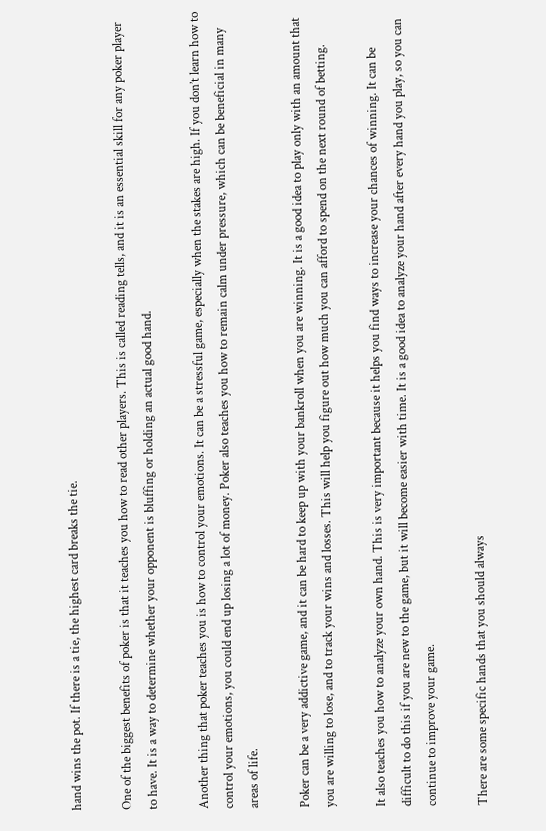hand wins the pot. If there is a tie, the highest card breaks the tie.

One of the biggest benefits of poker is that it teaches you how to read other players. This is called reading tells, and it is an essential skill for any poker player to have. It is a way to determine whether your opponent is bluffing or holding an actual good hand.

Another thing that poker teaches you is how to control your emotions. It can be a stressful game, especially when the stakes are high. If you don’t learn how to control your emotions, you could end up losing a lot of money. Poker also teaches you how to remain calm under pressure, which can be beneficial in many areas of life.

Poker can be a very addictive game, and it can be hard to keep up with your bankroll when you are winning. It is a good idea to play only with an amount that you are willing to lose, and to track your wins and losses. This will help you figure out how much you can afford to spend on the next round of betting.

It also teaches you how to analyze your own hand. This is very important because it helps you find ways to increase your chances of winning. It can be difficult to do this if you are new to the game, but it will become easier with time. It is a good idea to analyze your hand after every hand you play, so you can continue to improve your game.

There are some specific hands that you should always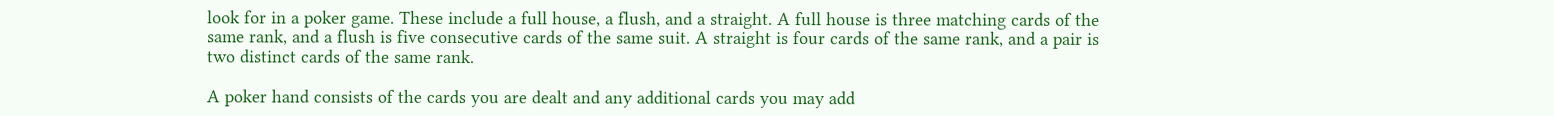look for in a poker game. These include a full house, a flush, and a straight. A full house is three matching cards of the same rank, and a flush is five consecutive cards of the same suit. A straight is four cards of the same rank, and a pair is two distinct cards of the same rank.

A poker hand consists of the cards you are dealt and any additional cards you may add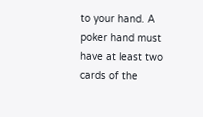to your hand. A poker hand must have at least two cards of the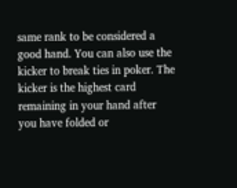same rank to be considered a good hand. You can also use the kicker to break ties in poker. The kicker is the highest card remaining in your hand after you have folded or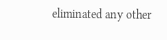eliminated any other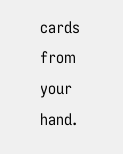cards from your hand.